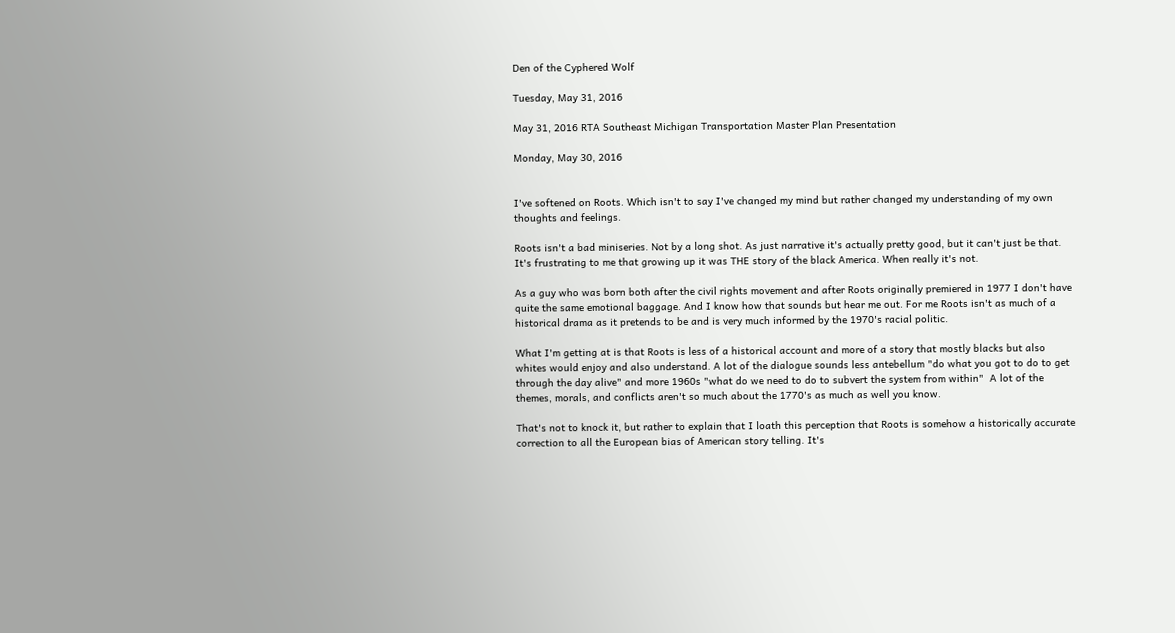Den of the Cyphered Wolf

Tuesday, May 31, 2016

May 31, 2016 RTA Southeast Michigan Transportation Master Plan Presentation

Monday, May 30, 2016


I've softened on Roots. Which isn't to say I've changed my mind but rather changed my understanding of my own thoughts and feelings.

Roots isn't a bad miniseries. Not by a long shot. As just narrative it's actually pretty good, but it can't just be that. It's frustrating to me that growing up it was THE story of the black America. When really it's not.

As a guy who was born both after the civil rights movement and after Roots originally premiered in 1977 I don't have quite the same emotional baggage. And I know how that sounds but hear me out. For me Roots isn't as much of a historical drama as it pretends to be and is very much informed by the 1970's racial politic.

What I'm getting at is that Roots is less of a historical account and more of a story that mostly blacks but also whites would enjoy and also understand. A lot of the dialogue sounds less antebellum "do what you got to do to get through the day alive" and more 1960s "what do we need to do to subvert the system from within"  A lot of the themes, morals, and conflicts aren't so much about the 1770's as much as well you know.

That's not to knock it, but rather to explain that I loath this perception that Roots is somehow a historically accurate correction to all the European bias of American story telling. It's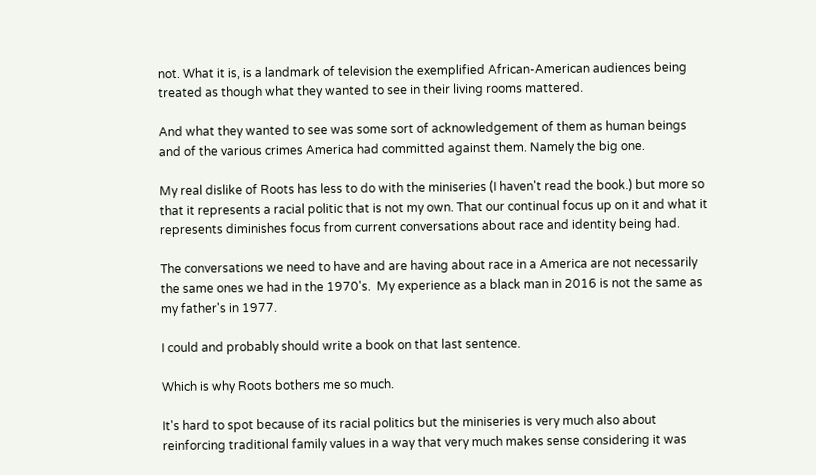not. What it is, is a landmark of television the exemplified African-American audiences being treated as though what they wanted to see in their living rooms mattered.

And what they wanted to see was some sort of acknowledgement of them as human beings and of the various crimes America had committed against them. Namely the big one.

My real dislike of Roots has less to do with the miniseries (I haven't read the book.) but more so that it represents a racial politic that is not my own. That our continual focus up on it and what it represents diminishes focus from current conversations about race and identity being had.

The conversations we need to have and are having about race in a America are not necessarily the same ones we had in the 1970's.  My experience as a black man in 2016 is not the same as my father's in 1977.

I could and probably should write a book on that last sentence.

Which is why Roots bothers me so much.

It's hard to spot because of its racial politics but the miniseries is very much also about reinforcing traditional family values in a way that very much makes sense considering it was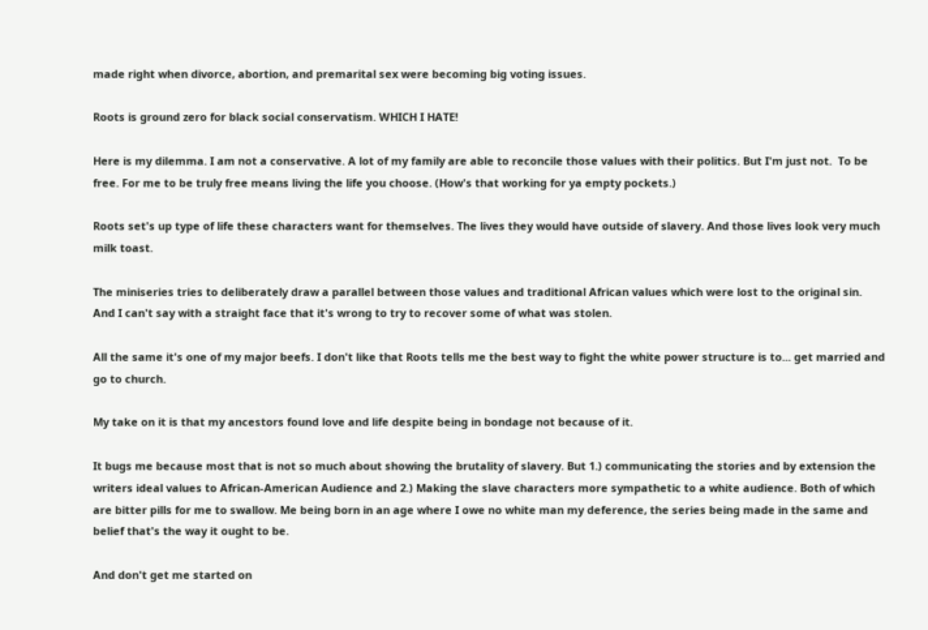made right when divorce, abortion, and premarital sex were becoming big voting issues.

Roots is ground zero for black social conservatism. WHICH I HATE!

Here is my dilemma. I am not a conservative. A lot of my family are able to reconcile those values with their politics. But I'm just not.  To be free. For me to be truly free means living the life you choose. (How's that working for ya empty pockets.)

Roots set's up type of life these characters want for themselves. The lives they would have outside of slavery. And those lives look very much milk toast.

The miniseries tries to deliberately draw a parallel between those values and traditional African values which were lost to the original sin. And I can't say with a straight face that it's wrong to try to recover some of what was stolen.

All the same it's one of my major beefs. I don't like that Roots tells me the best way to fight the white power structure is to... get married and go to church.

My take on it is that my ancestors found love and life despite being in bondage not because of it.

It bugs me because most that is not so much about showing the brutality of slavery. But 1.) communicating the stories and by extension the writers ideal values to African-American Audience and 2.) Making the slave characters more sympathetic to a white audience. Both of which are bitter pills for me to swallow. Me being born in an age where I owe no white man my deference, the series being made in the same and belief that's the way it ought to be.

And don't get me started on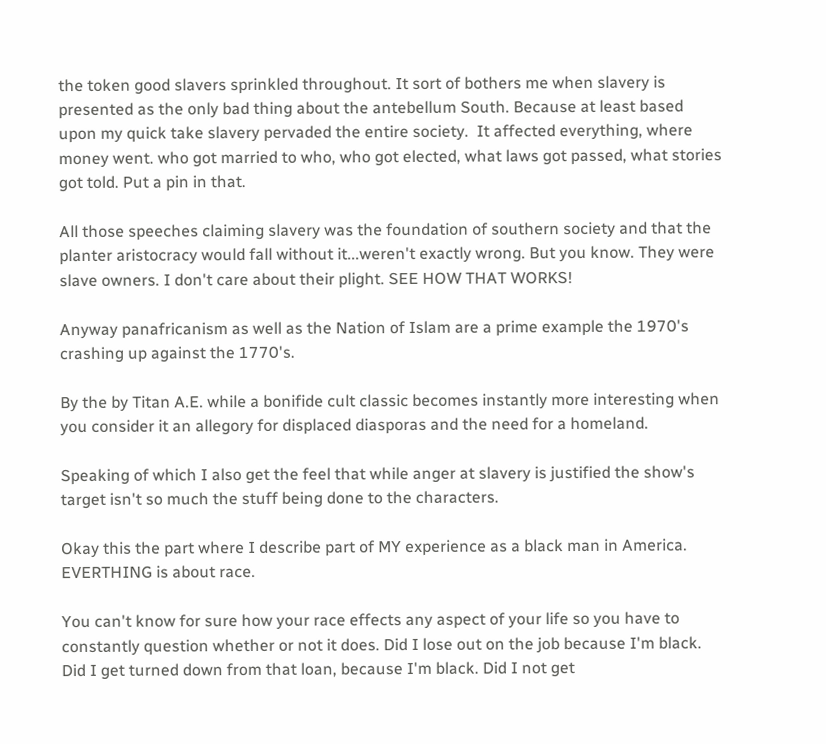the token good slavers sprinkled throughout. It sort of bothers me when slavery is presented as the only bad thing about the antebellum South. Because at least based upon my quick take slavery pervaded the entire society.  It affected everything, where money went. who got married to who, who got elected, what laws got passed, what stories got told. Put a pin in that.

All those speeches claiming slavery was the foundation of southern society and that the planter aristocracy would fall without it...weren't exactly wrong. But you know. They were slave owners. I don't care about their plight. SEE HOW THAT WORKS!

Anyway panafricanism as well as the Nation of Islam are a prime example the 1970's crashing up against the 1770's.

By the by Titan A.E. while a bonifide cult classic becomes instantly more interesting when you consider it an allegory for displaced diasporas and the need for a homeland.

Speaking of which I also get the feel that while anger at slavery is justified the show's target isn't so much the stuff being done to the characters.

Okay this the part where I describe part of MY experience as a black man in America. EVERTHING is about race.

You can't know for sure how your race effects any aspect of your life so you have to constantly question whether or not it does. Did I lose out on the job because I'm black. Did I get turned down from that loan, because I'm black. Did I not get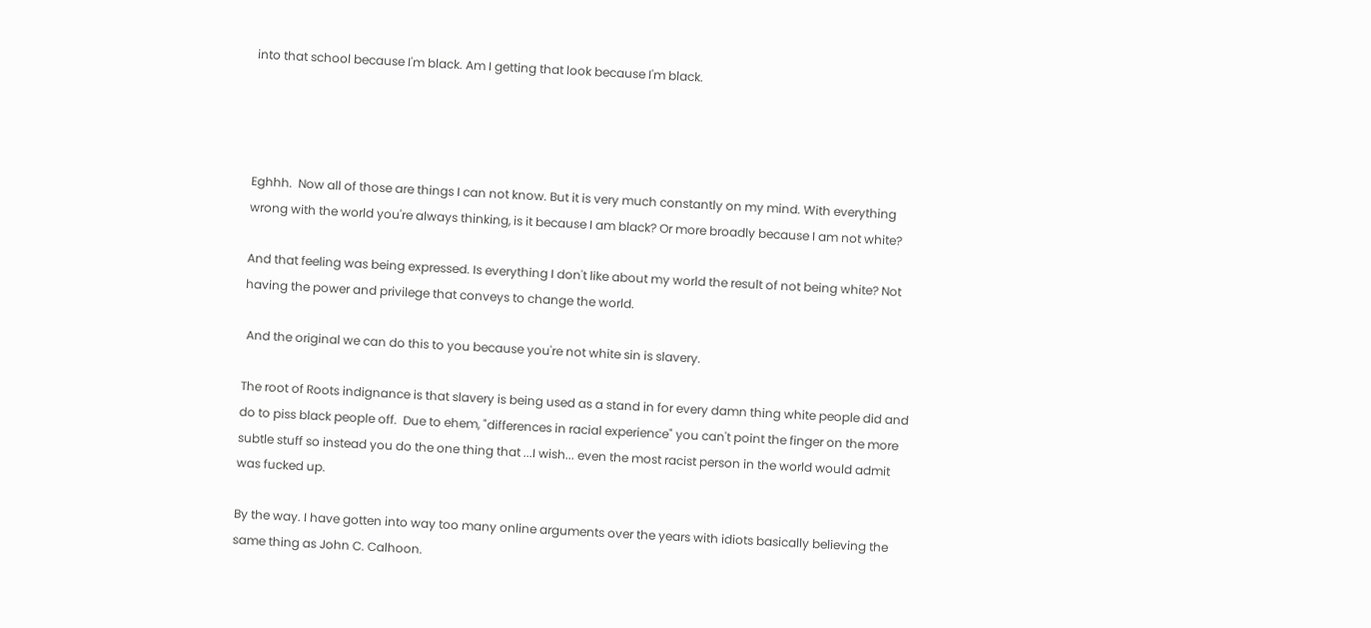into that school because I'm black. Am I getting that look because I'm black.




Eghhh.  Now all of those are things I can not know. But it is very much constantly on my mind. With everything wrong with the world you're always thinking, is it because I am black? Or more broadly because I am not white?

And that feeling was being expressed. Is everything I don't like about my world the result of not being white? Not having the power and privilege that conveys to change the world.

 And the original we can do this to you because you're not white sin is slavery.

The root of Roots indignance is that slavery is being used as a stand in for every damn thing white people did and do to piss black people off.  Due to ehem, "differences in racial experience" you can't point the finger on the more subtle stuff so instead you do the one thing that ...I wish... even the most racist person in the world would admit was fucked up.

By the way. I have gotten into way too many online arguments over the years with idiots basically believing the same thing as John C. Calhoon.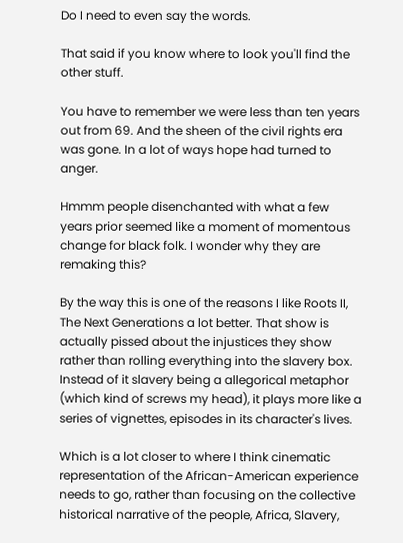Do I need to even say the words.

That said if you know where to look you'll find the other stuff.

You have to remember we were less than ten years out from 69. And the sheen of the civil rights era was gone. In a lot of ways hope had turned to anger.

Hmmm people disenchanted with what a few years prior seemed like a moment of momentous change for black folk. I wonder why they are remaking this?

By the way this is one of the reasons I like Roots II, The Next Generations a lot better. That show is actually pissed about the injustices they show rather than rolling everything into the slavery box. Instead of it slavery being a allegorical metaphor (which kind of screws my head), it plays more like a series of vignettes, episodes in its character's lives.

Which is a lot closer to where I think cinematic representation of the African-American experience needs to go, rather than focusing on the collective historical narrative of the people, Africa, Slavery,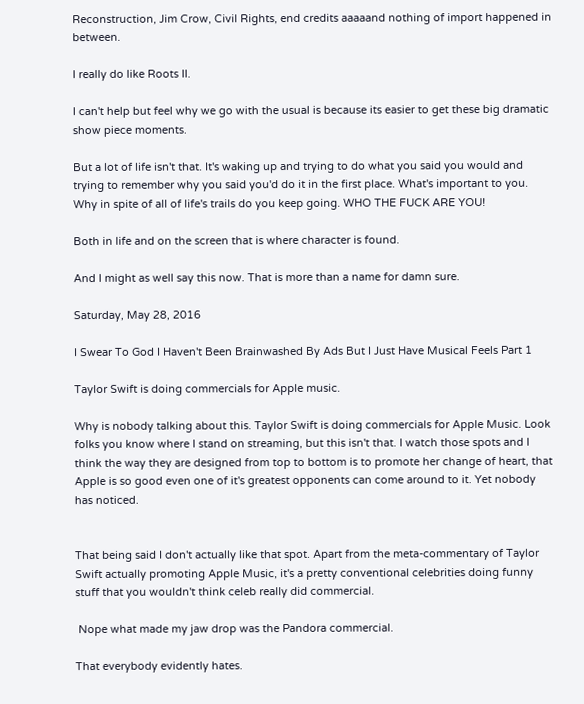Reconstruction, Jim Crow, Civil Rights, end credits aaaaand nothing of import happened in between.

I really do like Roots II.

I can't help but feel why we go with the usual is because its easier to get these big dramatic show piece moments.

But a lot of life isn't that. It's waking up and trying to do what you said you would and trying to remember why you said you'd do it in the first place. What's important to you. Why in spite of all of life's trails do you keep going. WHO THE FUCK ARE YOU!

Both in life and on the screen that is where character is found.

And I might as well say this now. That is more than a name for damn sure.

Saturday, May 28, 2016

I Swear To God I Haven't Been Brainwashed By Ads But I Just Have Musical Feels Part 1

Taylor Swift is doing commercials for Apple music.

Why is nobody talking about this. Taylor Swift is doing commercials for Apple Music. Look folks you know where I stand on streaming, but this isn't that. I watch those spots and I think the way they are designed from top to bottom is to promote her change of heart, that Apple is so good even one of it's greatest opponents can come around to it. Yet nobody has noticed.


That being said I don't actually like that spot. Apart from the meta-commentary of Taylor Swift actually promoting Apple Music, it's a pretty conventional celebrities doing funny stuff that you wouldn't think celeb really did commercial.

 Nope what made my jaw drop was the Pandora commercial.

That everybody evidently hates.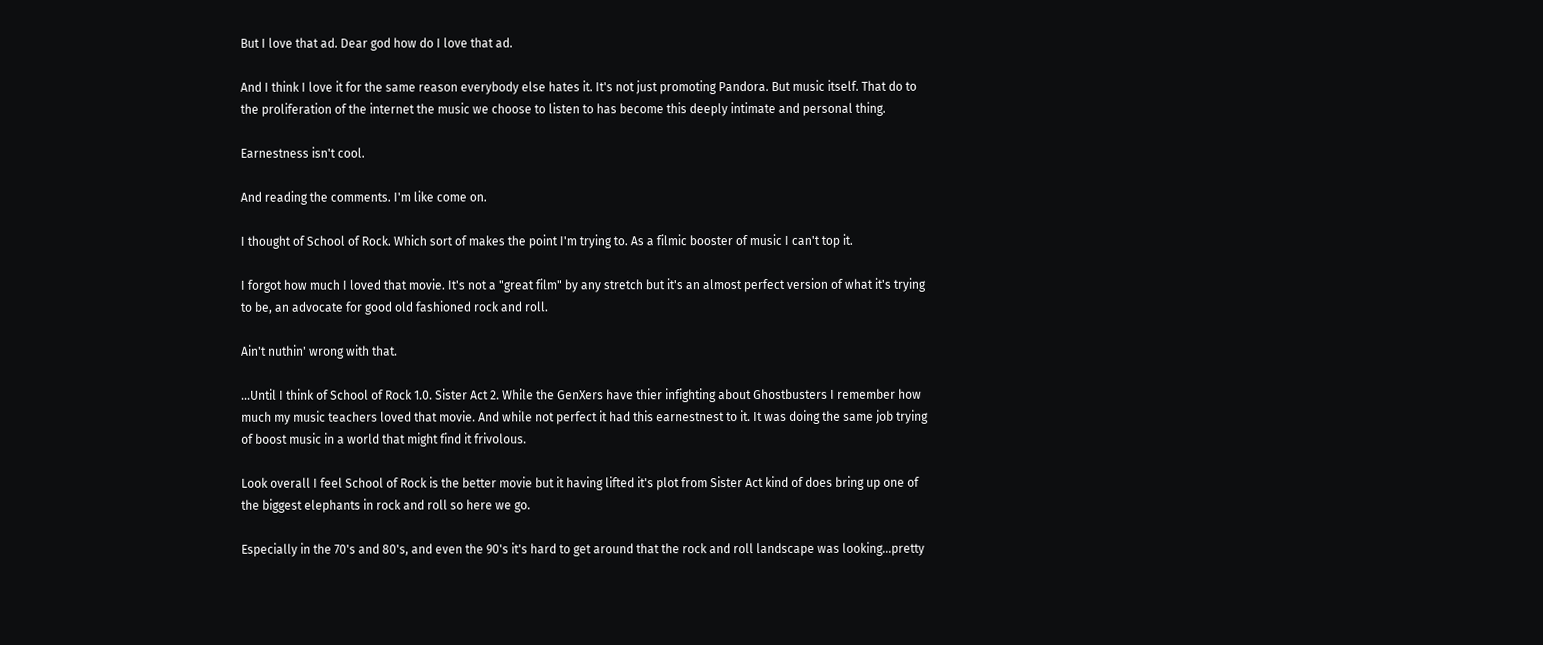But I love that ad. Dear god how do I love that ad.

And I think I love it for the same reason everybody else hates it. It's not just promoting Pandora. But music itself. That do to the proliferation of the internet the music we choose to listen to has become this deeply intimate and personal thing.

Earnestness isn't cool.

And reading the comments. I'm like come on.

I thought of School of Rock. Which sort of makes the point I'm trying to. As a filmic booster of music I can't top it.

I forgot how much I loved that movie. It's not a "great film" by any stretch but it's an almost perfect version of what it's trying to be, an advocate for good old fashioned rock and roll.

Ain't nuthin' wrong with that.

...Until I think of School of Rock 1.0. Sister Act 2. While the GenXers have thier infighting about Ghostbusters I remember how much my music teachers loved that movie. And while not perfect it had this earnestnest to it. It was doing the same job trying of boost music in a world that might find it frivolous.

Look overall I feel School of Rock is the better movie but it having lifted it's plot from Sister Act kind of does bring up one of the biggest elephants in rock and roll so here we go.

Especially in the 70's and 80's, and even the 90's it's hard to get around that the rock and roll landscape was looking...pretty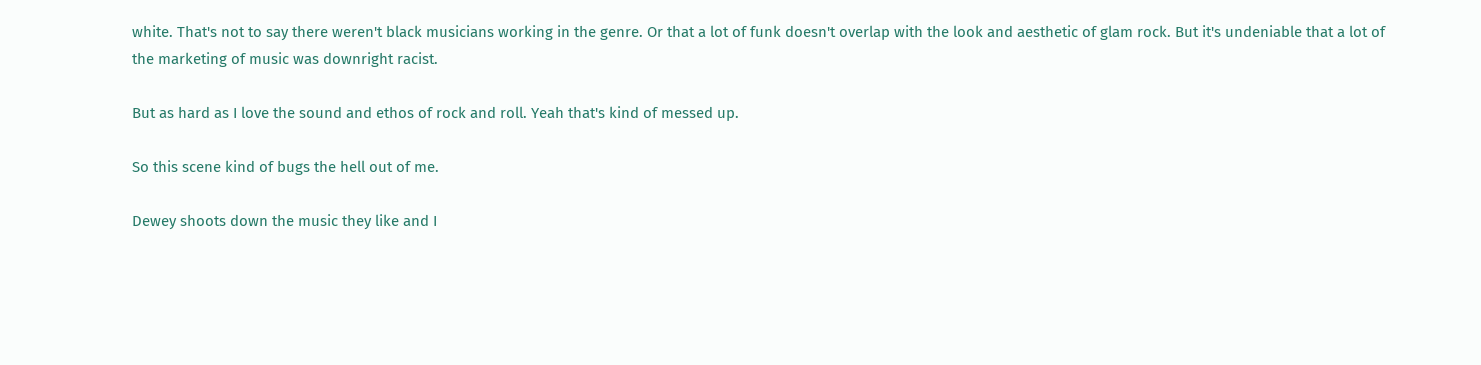white. That's not to say there weren't black musicians working in the genre. Or that a lot of funk doesn't overlap with the look and aesthetic of glam rock. But it's undeniable that a lot of the marketing of music was downright racist.

But as hard as I love the sound and ethos of rock and roll. Yeah that's kind of messed up.

So this scene kind of bugs the hell out of me.

Dewey shoots down the music they like and I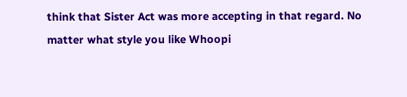think that Sister Act was more accepting in that regard. No matter what style you like Whoopi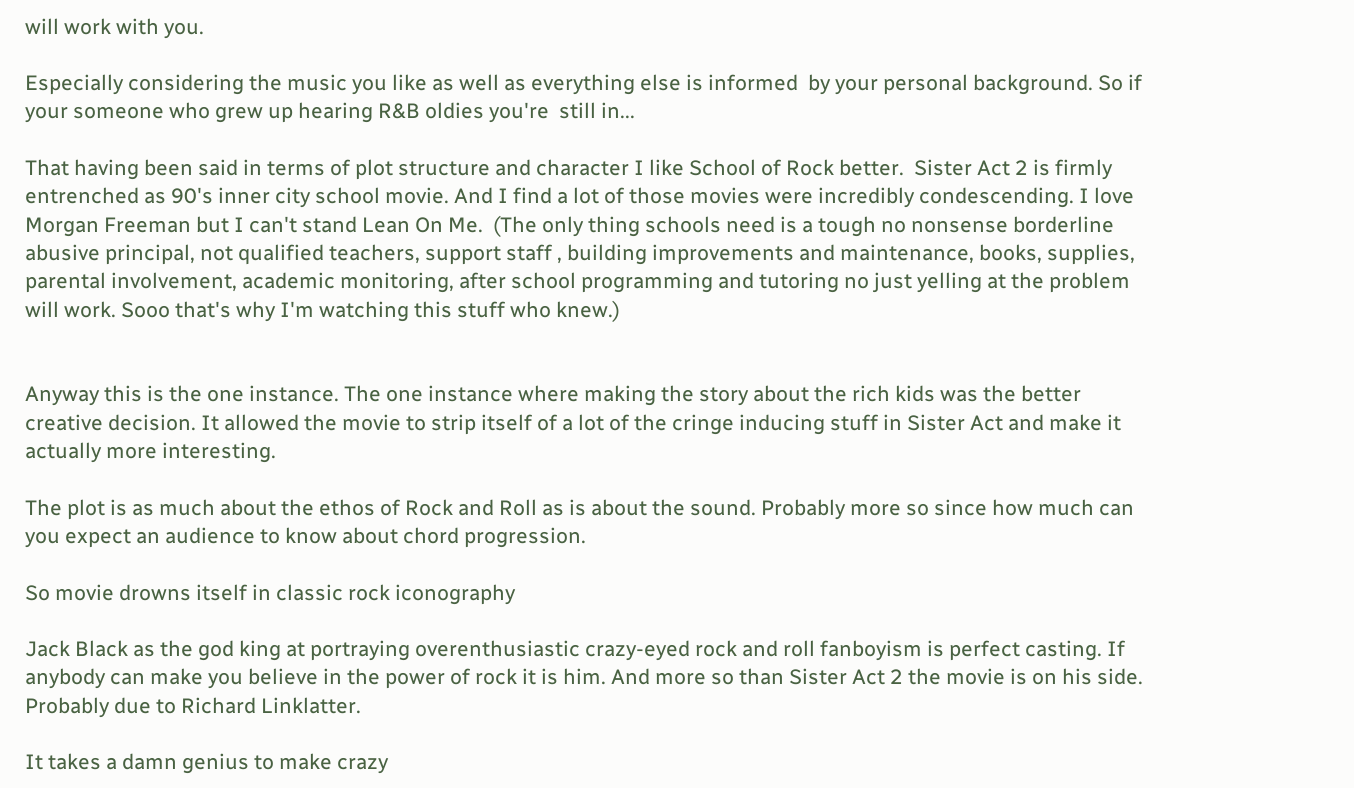will work with you.

Especially considering the music you like as well as everything else is informed  by your personal background. So if your someone who grew up hearing R&B oldies you're  still in...

That having been said in terms of plot structure and character I like School of Rock better.  Sister Act 2 is firmly entrenched as 90's inner city school movie. And I find a lot of those movies were incredibly condescending. I love Morgan Freeman but I can't stand Lean On Me.  (The only thing schools need is a tough no nonsense borderline abusive principal, not qualified teachers, support staff , building improvements and maintenance, books, supplies, parental involvement, academic monitoring, after school programming and tutoring no just yelling at the problem will work. Sooo that's why I'm watching this stuff who knew.)


Anyway this is the one instance. The one instance where making the story about the rich kids was the better creative decision. It allowed the movie to strip itself of a lot of the cringe inducing stuff in Sister Act and make it actually more interesting.

The plot is as much about the ethos of Rock and Roll as is about the sound. Probably more so since how much can you expect an audience to know about chord progression.

So movie drowns itself in classic rock iconography

Jack Black as the god king at portraying overenthusiastic crazy-eyed rock and roll fanboyism is perfect casting. If anybody can make you believe in the power of rock it is him. And more so than Sister Act 2 the movie is on his side. Probably due to Richard Linklatter.

It takes a damn genius to make crazy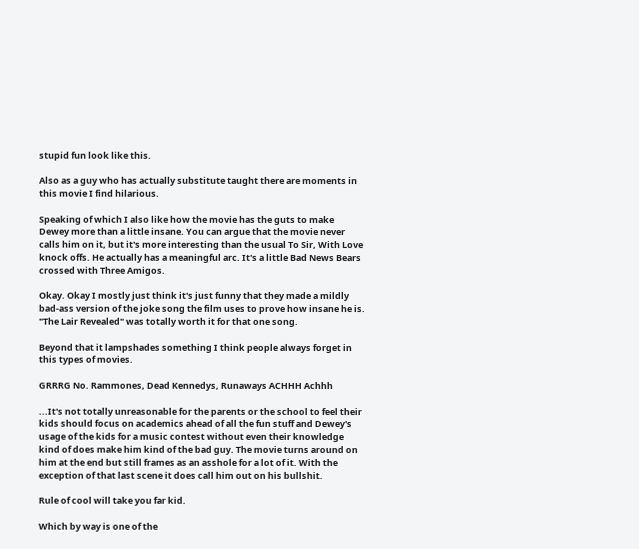stupid fun look like this.

Also as a guy who has actually substitute taught there are moments in this movie I find hilarious.

Speaking of which I also like how the movie has the guts to make Dewey more than a little insane. You can argue that the movie never calls him on it, but it's more interesting than the usual To Sir, With Love knock offs. He actually has a meaningful arc. It's a little Bad News Bears crossed with Three Amigos.

Okay. Okay I mostly just think it's just funny that they made a mildly bad-ass version of the joke song the film uses to prove how insane he is. "The Lair Revealed" was totally worth it for that one song.

Beyond that it lampshades something I think people always forget in this types of movies.

GRRRG No. Rammones, Dead Kennedys, Runaways ACHHH Achhh

...It's not totally unreasonable for the parents or the school to feel their kids should focus on academics ahead of all the fun stuff and Dewey's usage of the kids for a music contest without even their knowledge kind of does make him kind of the bad guy. The movie turns around on him at the end but still frames as an asshole for a lot of it. With the exception of that last scene it does call him out on his bullshit.

Rule of cool will take you far kid.

Which by way is one of the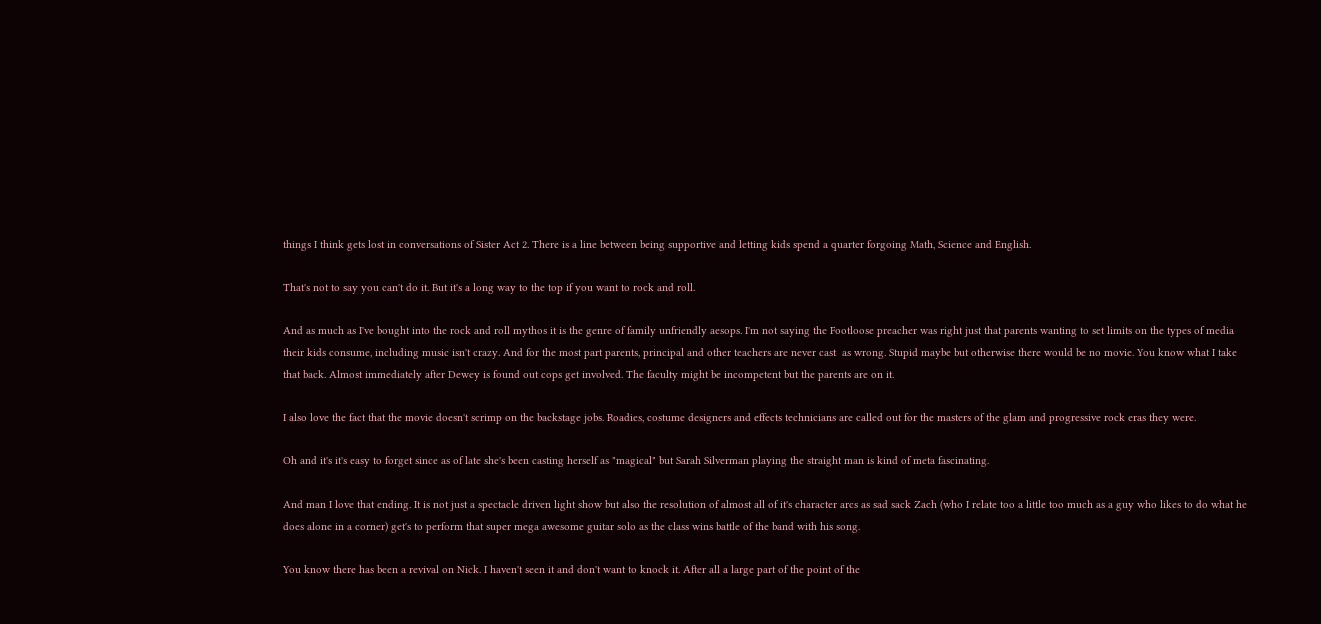things I think gets lost in conversations of Sister Act 2. There is a line between being supportive and letting kids spend a quarter forgoing Math, Science and English.

That's not to say you can't do it. But it's a long way to the top if you want to rock and roll.

And as much as I've bought into the rock and roll mythos it is the genre of family unfriendly aesops. I'm not saying the Footloose preacher was right just that parents wanting to set limits on the types of media their kids consume, including music isn't crazy. And for the most part parents, principal and other teachers are never cast  as wrong. Stupid maybe but otherwise there would be no movie. You know what I take that back. Almost immediately after Dewey is found out cops get involved. The faculty might be incompetent but the parents are on it.

I also love the fact that the movie doesn't scrimp on the backstage jobs. Roadies, costume designers and effects technicians are called out for the masters of the glam and progressive rock eras they were.

Oh and it's it's easy to forget since as of late she's been casting herself as "magical" but Sarah Silverman playing the straight man is kind of meta fascinating.

And man I love that ending. It is not just a spectacle driven light show but also the resolution of almost all of it's character arcs as sad sack Zach (who I relate too a little too much as a guy who likes to do what he does alone in a corner) get's to perform that super mega awesome guitar solo as the class wins battle of the band with his song.

You know there has been a revival on Nick. I haven't seen it and don't want to knock it. After all a large part of the point of the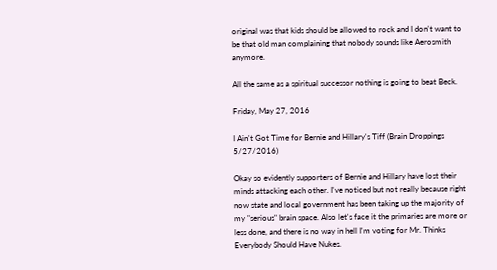original was that kids should be allowed to rock and I don't want to be that old man complaining that nobody sounds like Aerosmith anymore.

All the same as a spiritual successor nothing is going to beat Beck.

Friday, May 27, 2016

I Ain't Got Time for Bernie and Hillary's Tiff (Brain Droppings 5/27/2016)

Okay so evidently supporters of Bernie and Hillary have lost their minds attacking each other. I've noticed but not really because right now state and local government has been taking up the majority of my "serious" brain space. Also let's face it the primaries are more or less done, and there is no way in hell I'm voting for Mr. Thinks Everybody Should Have Nukes.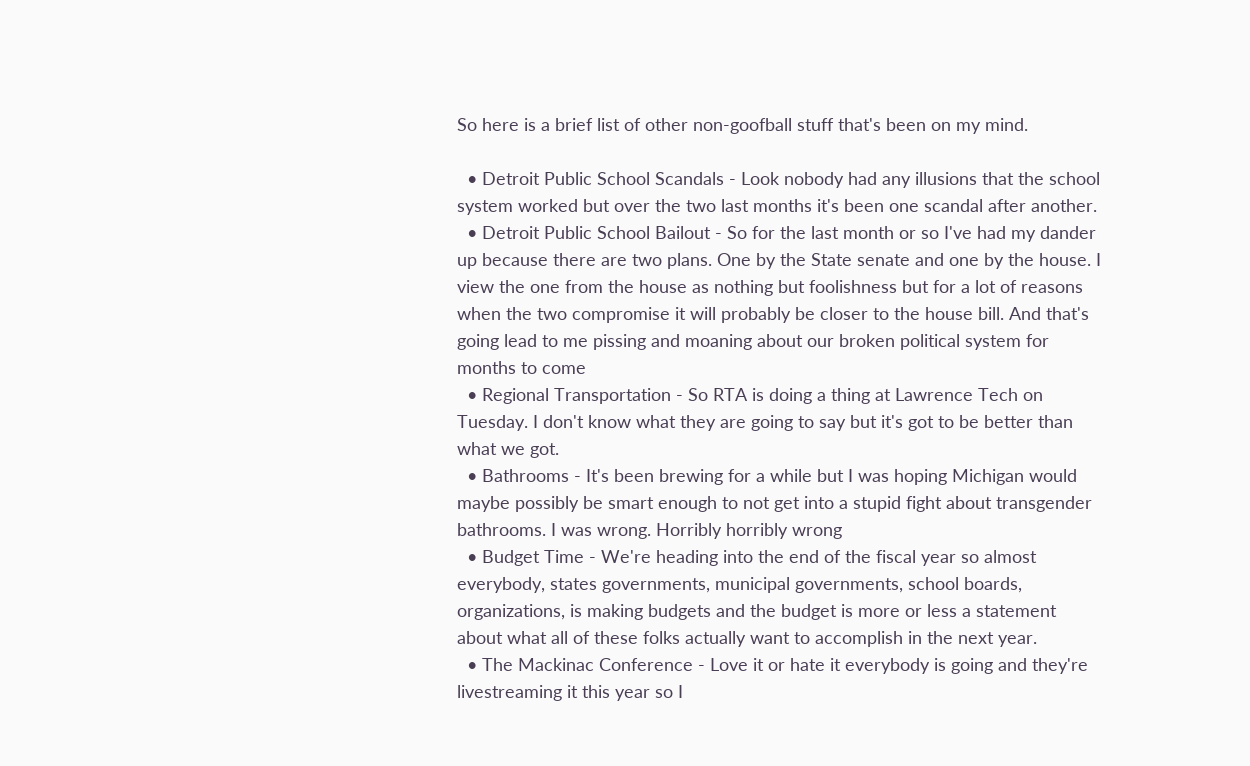So here is a brief list of other non-goofball stuff that's been on my mind.

  • Detroit Public School Scandals - Look nobody had any illusions that the school system worked but over the two last months it's been one scandal after another.
  • Detroit Public School Bailout - So for the last month or so I've had my dander up because there are two plans. One by the State senate and one by the house. I view the one from the house as nothing but foolishness but for a lot of reasons when the two compromise it will probably be closer to the house bill. And that's going lead to me pissing and moaning about our broken political system for months to come
  • Regional Transportation - So RTA is doing a thing at Lawrence Tech on Tuesday. I don't know what they are going to say but it's got to be better than what we got.
  • Bathrooms - It's been brewing for a while but I was hoping Michigan would maybe possibly be smart enough to not get into a stupid fight about transgender bathrooms. I was wrong. Horribly horribly wrong
  • Budget Time - We're heading into the end of the fiscal year so almost everybody, states governments, municipal governments, school boards, organizations, is making budgets and the budget is more or less a statement about what all of these folks actually want to accomplish in the next year.
  • The Mackinac Conference - Love it or hate it everybody is going and they're livestreaming it this year so I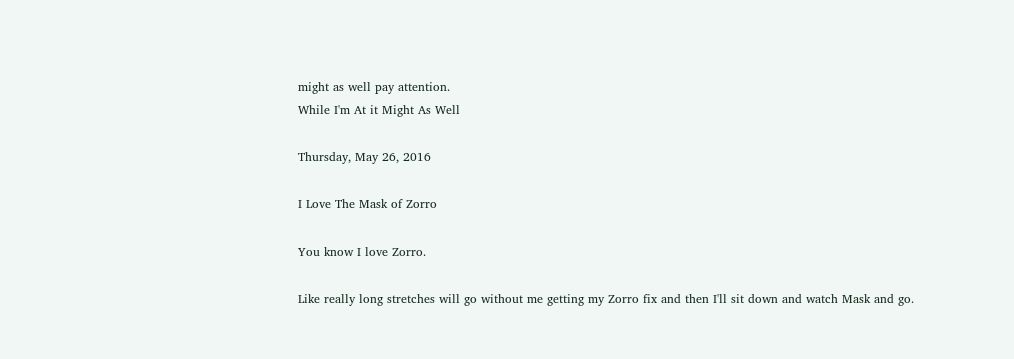might as well pay attention.
While I'm At it Might As Well

Thursday, May 26, 2016

I Love The Mask of Zorro

You know I love Zorro.

Like really long stretches will go without me getting my Zorro fix and then I'll sit down and watch Mask and go.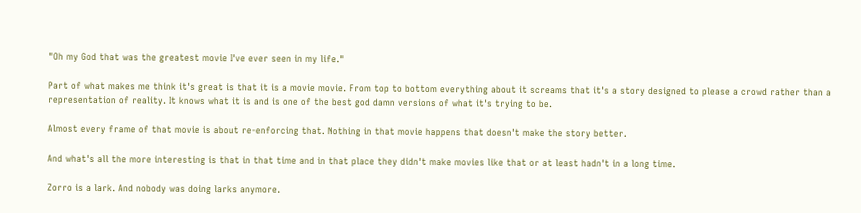"Oh my God that was the greatest movie I've ever seen in my life."

Part of what makes me think it's great is that it is a movie movie. From top to bottom everything about it screams that it's a story designed to please a crowd rather than a representation of reality. It knows what it is and is one of the best god damn versions of what it's trying to be.

Almost every frame of that movie is about re-enforcing that. Nothing in that movie happens that doesn't make the story better.

And what's all the more interesting is that in that time and in that place they didn't make movies like that or at least hadn't in a long time.

Zorro is a lark. And nobody was doing larks anymore.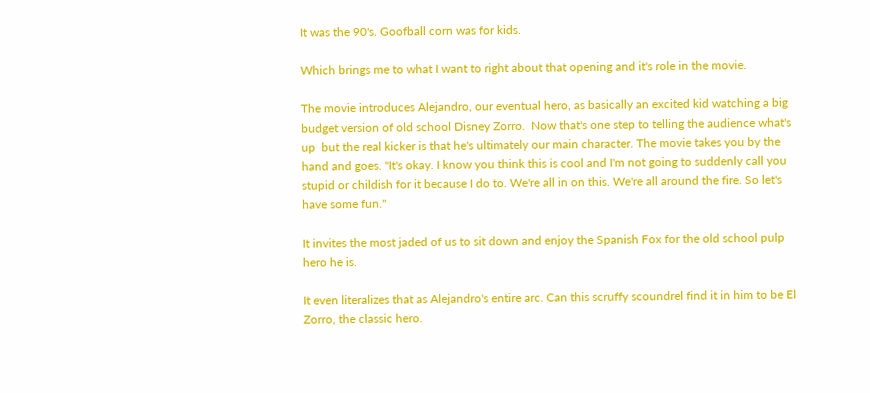It was the 90's. Goofball corn was for kids.

Which brings me to what I want to right about that opening and it's role in the movie.

The movie introduces Alejandro, our eventual hero, as basically an excited kid watching a big budget version of old school Disney Zorro.  Now that's one step to telling the audience what's up  but the real kicker is that he's ultimately our main character. The movie takes you by the hand and goes. "It's okay. I know you think this is cool and I'm not going to suddenly call you stupid or childish for it because I do to. We're all in on this. We're all around the fire. So let's have some fun."

It invites the most jaded of us to sit down and enjoy the Spanish Fox for the old school pulp hero he is.

It even literalizes that as Alejandro's entire arc. Can this scruffy scoundrel find it in him to be El Zorro, the classic hero.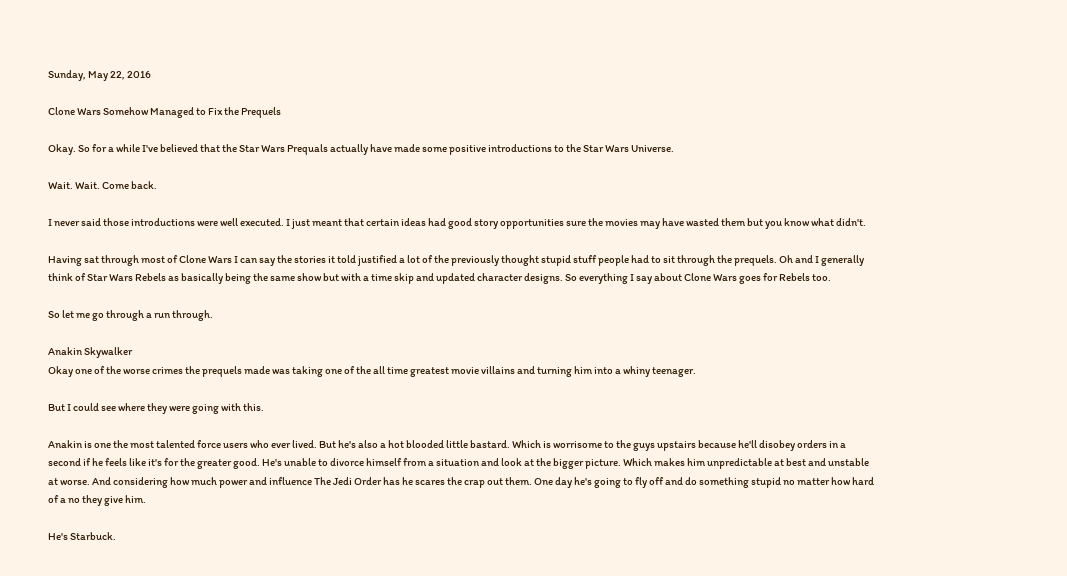Sunday, May 22, 2016

Clone Wars Somehow Managed to Fix the Prequels

Okay. So for a while I've believed that the Star Wars Prequals actually have made some positive introductions to the Star Wars Universe.

Wait. Wait. Come back.

I never said those introductions were well executed. I just meant that certain ideas had good story opportunities sure the movies may have wasted them but you know what didn't.

Having sat through most of Clone Wars I can say the stories it told justified a lot of the previously thought stupid stuff people had to sit through the prequels. Oh and I generally think of Star Wars Rebels as basically being the same show but with a time skip and updated character designs. So everything I say about Clone Wars goes for Rebels too.

So let me go through a run through.

Anakin Skywalker
Okay one of the worse crimes the prequels made was taking one of the all time greatest movie villains and turning him into a whiny teenager.

But I could see where they were going with this.

Anakin is one the most talented force users who ever lived. But he's also a hot blooded little bastard. Which is worrisome to the guys upstairs because he'll disobey orders in a second if he feels like it's for the greater good. He's unable to divorce himself from a situation and look at the bigger picture. Which makes him unpredictable at best and unstable at worse. And considering how much power and influence The Jedi Order has he scares the crap out them. One day he's going to fly off and do something stupid no matter how hard of a no they give him.

He's Starbuck.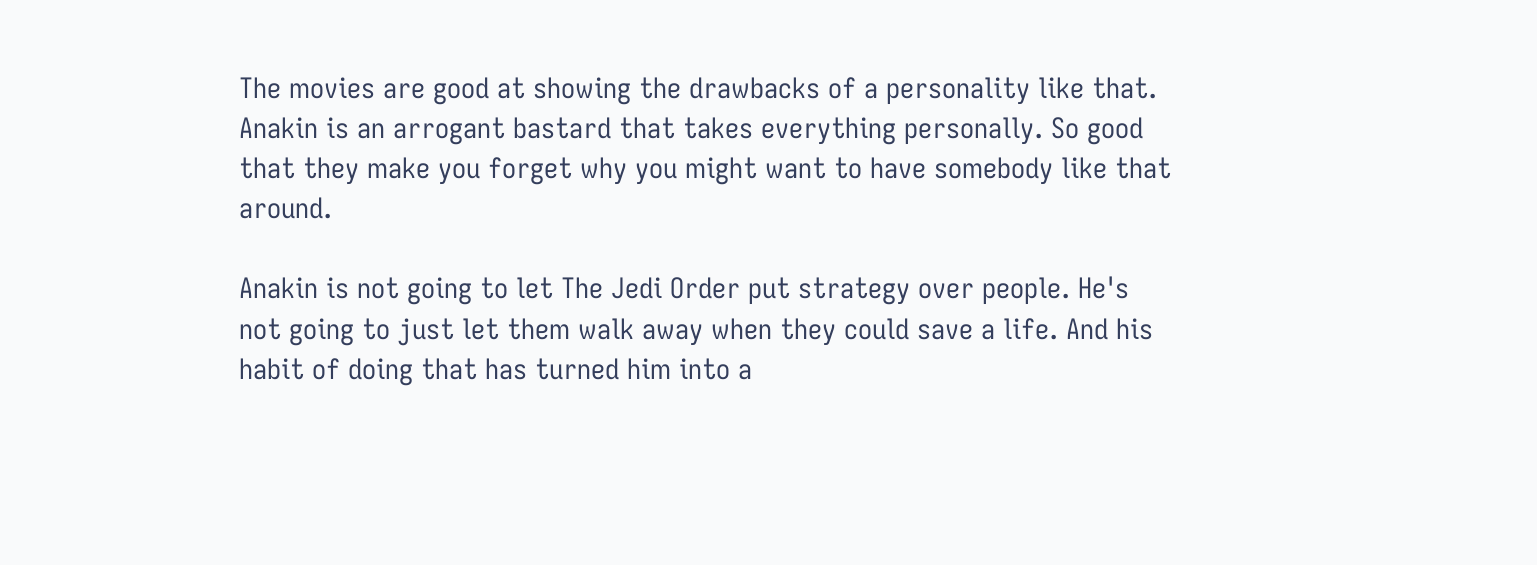The movies are good at showing the drawbacks of a personality like that. Anakin is an arrogant bastard that takes everything personally. So good that they make you forget why you might want to have somebody like that around.

Anakin is not going to let The Jedi Order put strategy over people. He's not going to just let them walk away when they could save a life. And his habit of doing that has turned him into a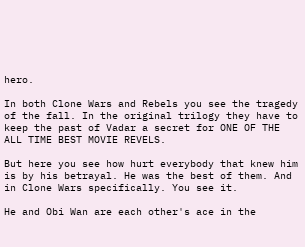hero.

In both Clone Wars and Rebels you see the tragedy of the fall. In the original trilogy they have to keep the past of Vadar a secret for ONE OF THE ALL TIME BEST MOVIE REVELS.

But here you see how hurt everybody that knew him is by his betrayal. He was the best of them. And in Clone Wars specifically. You see it.

He and Obi Wan are each other's ace in the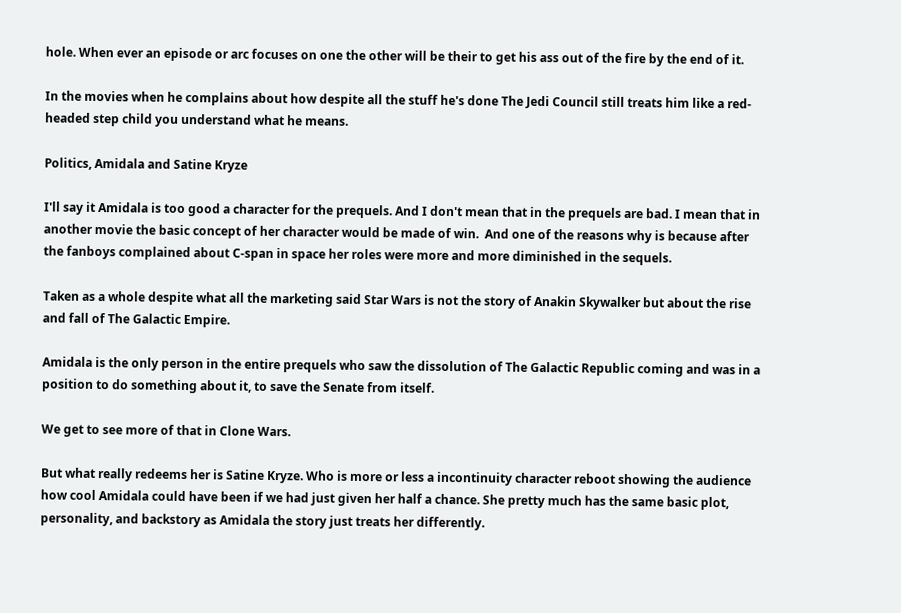hole. When ever an episode or arc focuses on one the other will be their to get his ass out of the fire by the end of it.

In the movies when he complains about how despite all the stuff he's done The Jedi Council still treats him like a red-headed step child you understand what he means.

Politics, Amidala and Satine Kryze

I'll say it Amidala is too good a character for the prequels. And I don't mean that in the prequels are bad. I mean that in another movie the basic concept of her character would be made of win.  And one of the reasons why is because after the fanboys complained about C-span in space her roles were more and more diminished in the sequels.

Taken as a whole despite what all the marketing said Star Wars is not the story of Anakin Skywalker but about the rise and fall of The Galactic Empire.

Amidala is the only person in the entire prequels who saw the dissolution of The Galactic Republic coming and was in a position to do something about it, to save the Senate from itself.

We get to see more of that in Clone Wars.

But what really redeems her is Satine Kryze. Who is more or less a incontinuity character reboot showing the audience how cool Amidala could have been if we had just given her half a chance. She pretty much has the same basic plot, personality, and backstory as Amidala the story just treats her differently.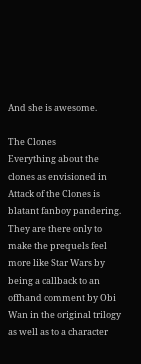And she is awesome.

The Clones
Everything about the clones as envisioned in Attack of the Clones is blatant fanboy pandering. They are there only to make the prequels feel more like Star Wars by being a callback to an offhand comment by Obi Wan in the original trilogy as well as to a character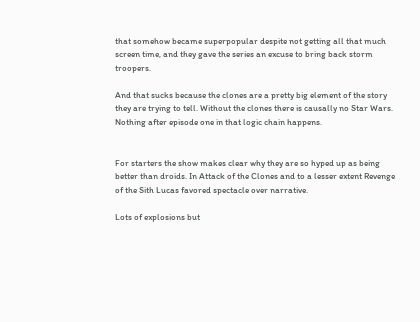that somehow became superpopular despite not getting all that much screen time, and they gave the series an excuse to bring back storm troopers.

And that sucks because the clones are a pretty big element of the story they are trying to tell. Without the clones there is causally no Star Wars. Nothing after episode one in that logic chain happens.


For starters the show makes clear why they are so hyped up as being better than droids. In Attack of the Clones and to a lesser extent Revenge of the Sith Lucas favored spectacle over narrative.

Lots of explosions but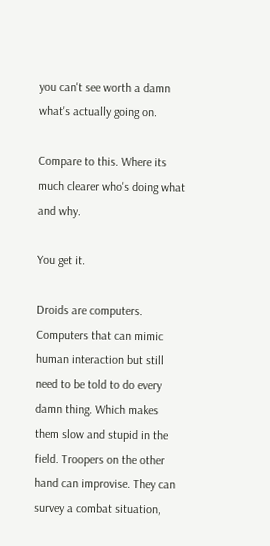you can't see worth a damn what's actually going on.

Compare to this. Where its much clearer who's doing what and why.

You get it.

Droids are computers. Computers that can mimic human interaction but still need to be told to do every damn thing. Which makes them slow and stupid in the field. Troopers on the other hand can improvise. They can survey a combat situation,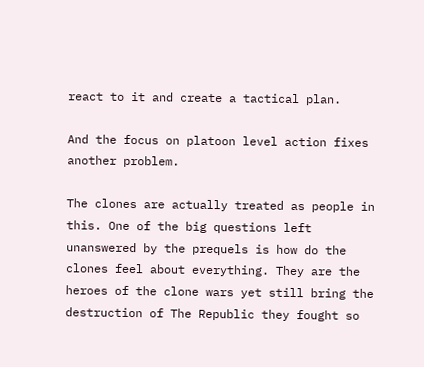react to it and create a tactical plan.

And the focus on platoon level action fixes another problem.

The clones are actually treated as people in this. One of the big questions left unanswered by the prequels is how do the clones feel about everything. They are the heroes of the clone wars yet still bring the destruction of The Republic they fought so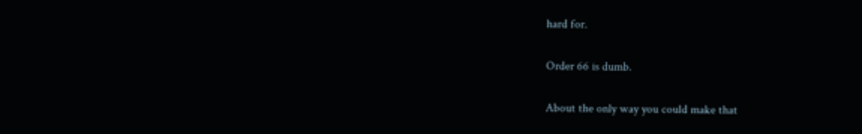hard for.

Order 66 is dumb.

About the only way you could make that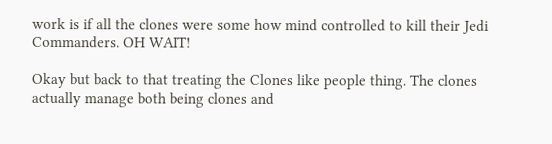work is if all the clones were some how mind controlled to kill their Jedi Commanders. OH WAIT!

Okay but back to that treating the Clones like people thing. The clones actually manage both being clones and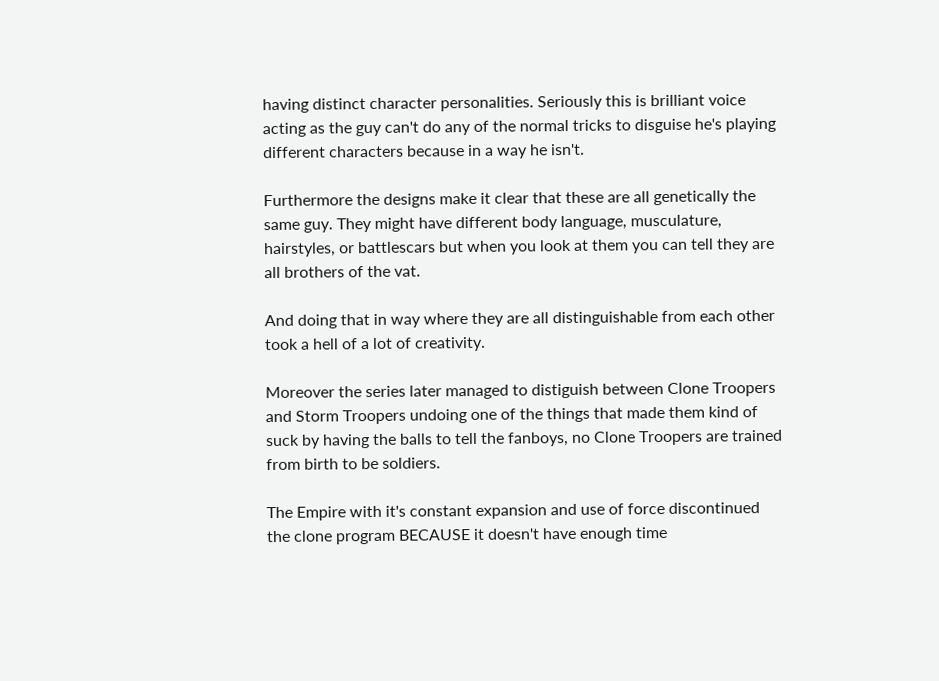having distinct character personalities. Seriously this is brilliant voice acting as the guy can't do any of the normal tricks to disguise he's playing different characters because in a way he isn't.

Furthermore the designs make it clear that these are all genetically the same guy. They might have different body language, musculature, hairstyles, or battlescars but when you look at them you can tell they are all brothers of the vat.

And doing that in way where they are all distinguishable from each other took a hell of a lot of creativity.

Moreover the series later managed to distiguish between Clone Troopers and Storm Troopers undoing one of the things that made them kind of suck by having the balls to tell the fanboys, no Clone Troopers are trained from birth to be soldiers.

The Empire with it's constant expansion and use of force discontinued the clone program BECAUSE it doesn't have enough time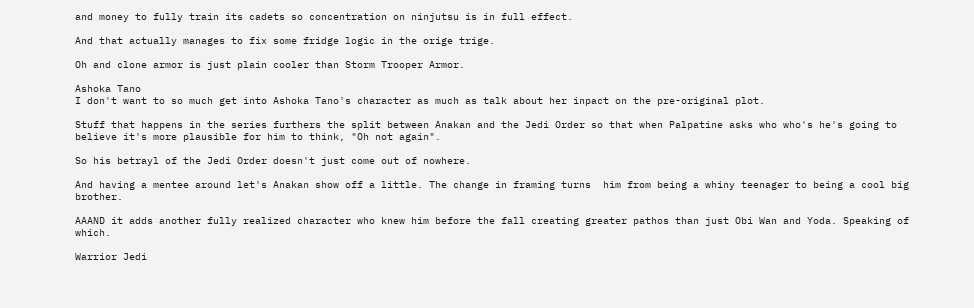and money to fully train its cadets so concentration on ninjutsu is in full effect.

And that actually manages to fix some fridge logic in the orige trige.

Oh and clone armor is just plain cooler than Storm Trooper Armor.

Ashoka Tano
I don't want to so much get into Ashoka Tano's character as much as talk about her inpact on the pre-original plot.

Stuff that happens in the series furthers the split between Anakan and the Jedi Order so that when Palpatine asks who who's he's going to believe it's more plausible for him to think, "Oh not again".

So his betrayl of the Jedi Order doesn't just come out of nowhere.

And having a mentee around let's Anakan show off a little. The change in framing turns  him from being a whiny teenager to being a cool big brother.

AAAND it adds another fully realized character who knew him before the fall creating greater pathos than just Obi Wan and Yoda. Speaking of which.

Warrior Jedi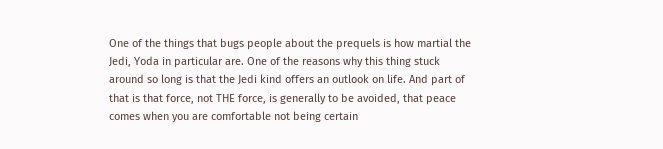One of the things that bugs people about the prequels is how martial the Jedi, Yoda in particular are. One of the reasons why this thing stuck around so long is that the Jedi kind offers an outlook on life. And part of that is that force, not THE force, is generally to be avoided, that peace comes when you are comfortable not being certain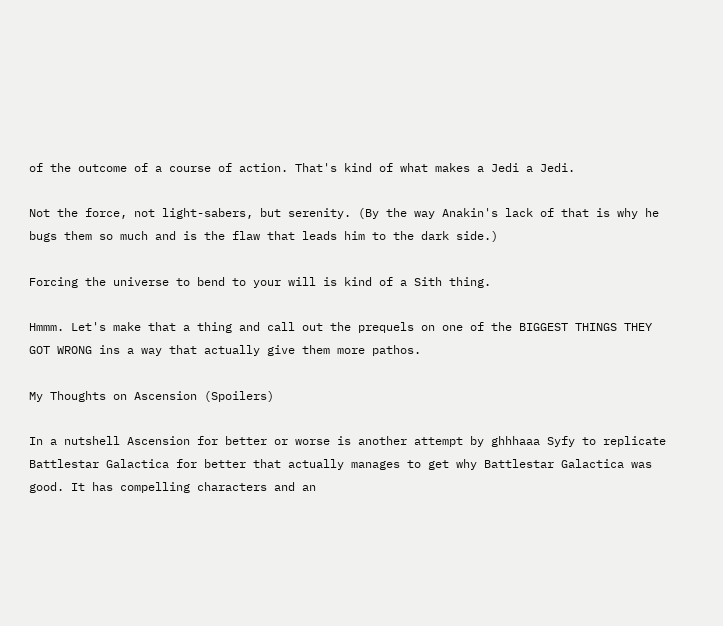of the outcome of a course of action. That's kind of what makes a Jedi a Jedi.

Not the force, not light-sabers, but serenity. (By the way Anakin's lack of that is why he bugs them so much and is the flaw that leads him to the dark side.)

Forcing the universe to bend to your will is kind of a Sith thing.

Hmmm. Let's make that a thing and call out the prequels on one of the BIGGEST THINGS THEY GOT WRONG ins a way that actually give them more pathos.

My Thoughts on Ascension (Spoilers)

In a nutshell Ascension for better or worse is another attempt by ghhhaaa Syfy to replicate Battlestar Galactica for better that actually manages to get why Battlestar Galactica was good. It has compelling characters and an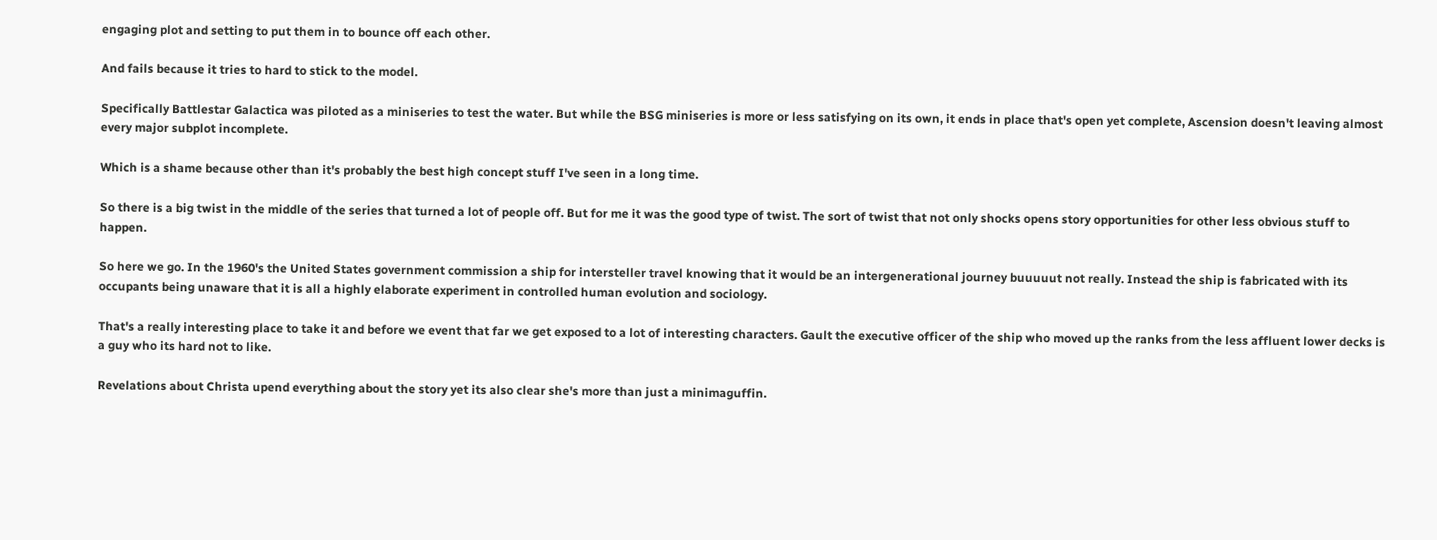engaging plot and setting to put them in to bounce off each other.

And fails because it tries to hard to stick to the model.

Specifically Battlestar Galactica was piloted as a miniseries to test the water. But while the BSG miniseries is more or less satisfying on its own, it ends in place that's open yet complete, Ascension doesn't leaving almost every major subplot incomplete.

Which is a shame because other than it's probably the best high concept stuff I've seen in a long time.

So there is a big twist in the middle of the series that turned a lot of people off. But for me it was the good type of twist. The sort of twist that not only shocks opens story opportunities for other less obvious stuff to happen.

So here we go. In the 1960's the United States government commission a ship for intersteller travel knowing that it would be an intergenerational journey buuuuut not really. Instead the ship is fabricated with its occupants being unaware that it is all a highly elaborate experiment in controlled human evolution and sociology.

That's a really interesting place to take it and before we event that far we get exposed to a lot of interesting characters. Gault the executive officer of the ship who moved up the ranks from the less affluent lower decks is a guy who its hard not to like.

Revelations about Christa upend everything about the story yet its also clear she's more than just a minimaguffin.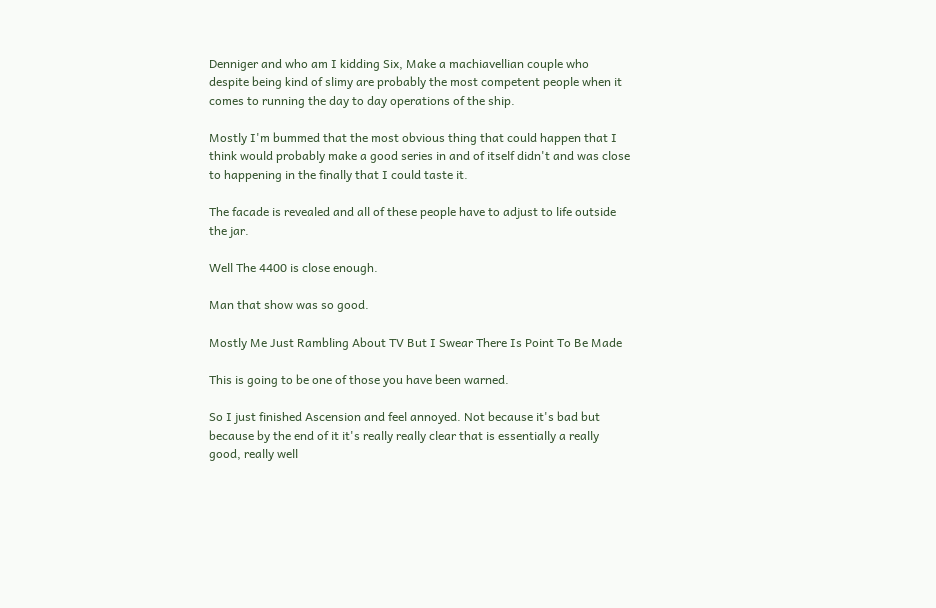Denniger and who am I kidding Six, Make a machiavellian couple who despite being kind of slimy are probably the most competent people when it comes to running the day to day operations of the ship.

Mostly I'm bummed that the most obvious thing that could happen that I think would probably make a good series in and of itself didn't and was close to happening in the finally that I could taste it.

The facade is revealed and all of these people have to adjust to life outside the jar.

Well The 4400 is close enough.

Man that show was so good.

Mostly Me Just Rambling About TV But I Swear There Is Point To Be Made

This is going to be one of those you have been warned.

So I just finished Ascension and feel annoyed. Not because it's bad but because by the end of it it's really really clear that is essentially a really good, really well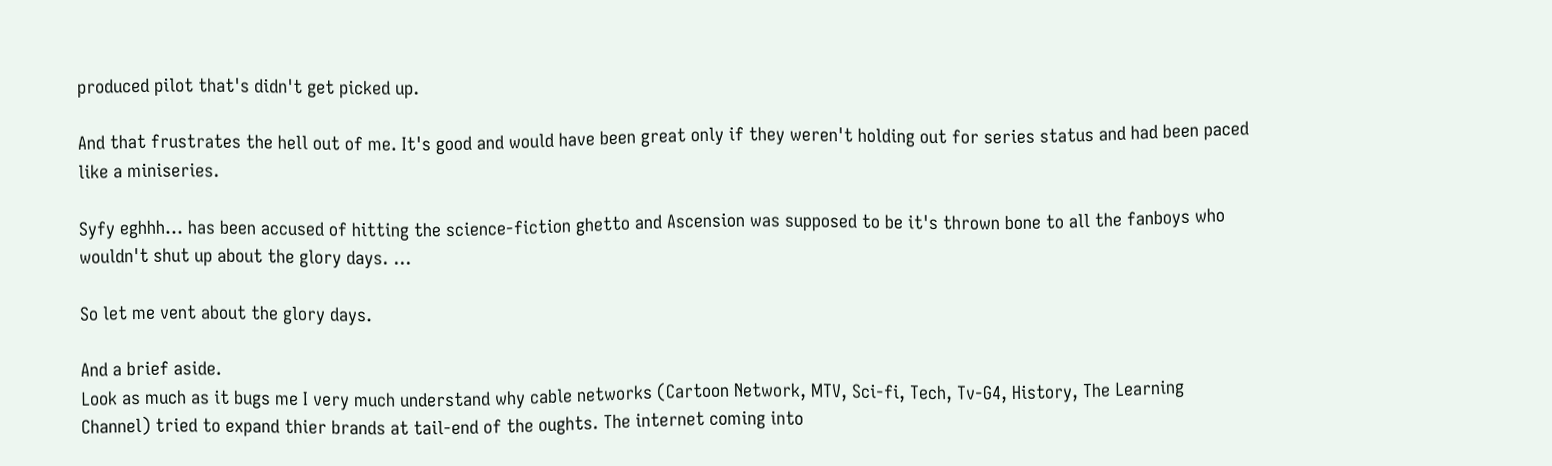produced pilot that's didn't get picked up.

And that frustrates the hell out of me. It's good and would have been great only if they weren't holding out for series status and had been paced like a miniseries.

Syfy eghhh... has been accused of hitting the science-fiction ghetto and Ascension was supposed to be it's thrown bone to all the fanboys who wouldn't shut up about the glory days. ...

So let me vent about the glory days.

And a brief aside.
Look as much as it bugs me I very much understand why cable networks (Cartoon Network, MTV, Sci-fi, Tech, Tv-G4, History, The Learning Channel) tried to expand thier brands at tail-end of the oughts. The internet coming into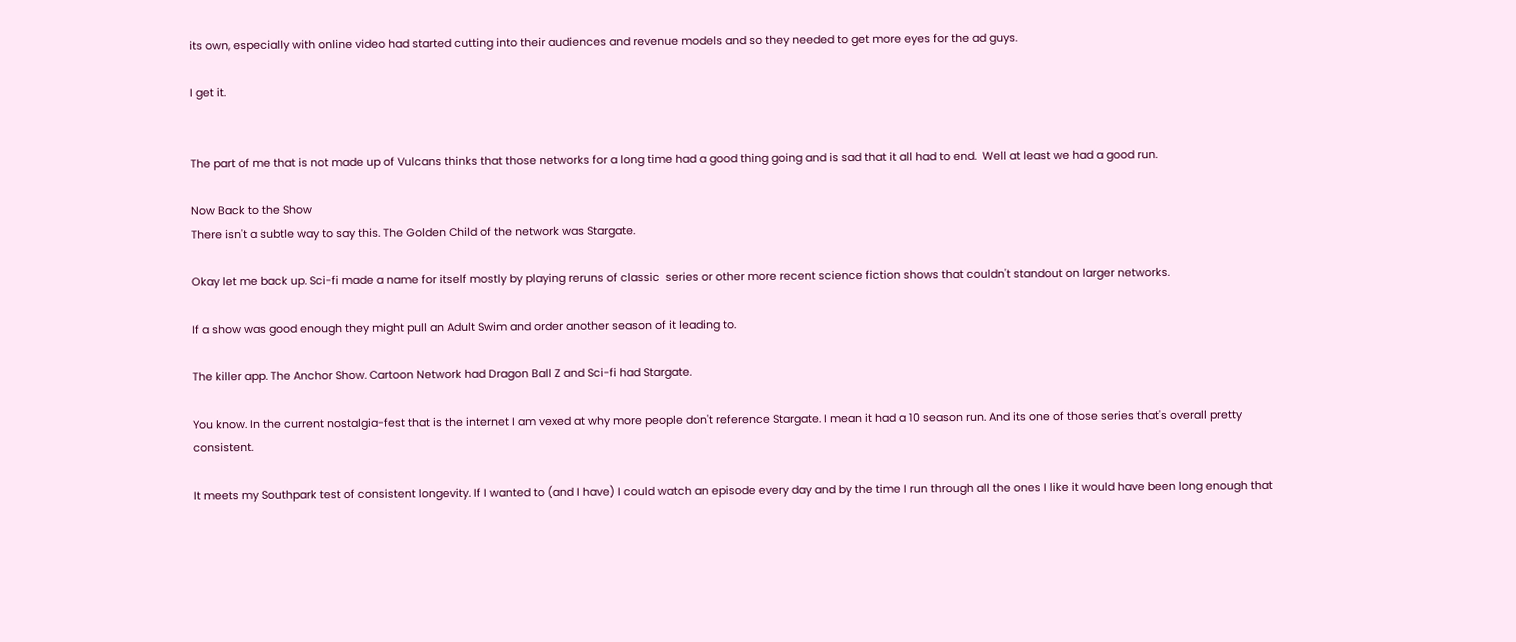its own, especially with online video had started cutting into their audiences and revenue models and so they needed to get more eyes for the ad guys.

I get it.


The part of me that is not made up of Vulcans thinks that those networks for a long time had a good thing going and is sad that it all had to end.  Well at least we had a good run.

Now Back to the Show
There isn't a subtle way to say this. The Golden Child of the network was Stargate.

Okay let me back up. Sci-fi made a name for itself mostly by playing reruns of classic  series or other more recent science fiction shows that couldn't standout on larger networks.

If a show was good enough they might pull an Adult Swim and order another season of it leading to.

The killer app. The Anchor Show. Cartoon Network had Dragon Ball Z and Sci-fi had Stargate.

You know. In the current nostalgia-fest that is the internet I am vexed at why more people don't reference Stargate. I mean it had a 10 season run. And its one of those series that's overall pretty consistent.

It meets my Southpark test of consistent longevity. If I wanted to (and I have) I could watch an episode every day and by the time I run through all the ones I like it would have been long enough that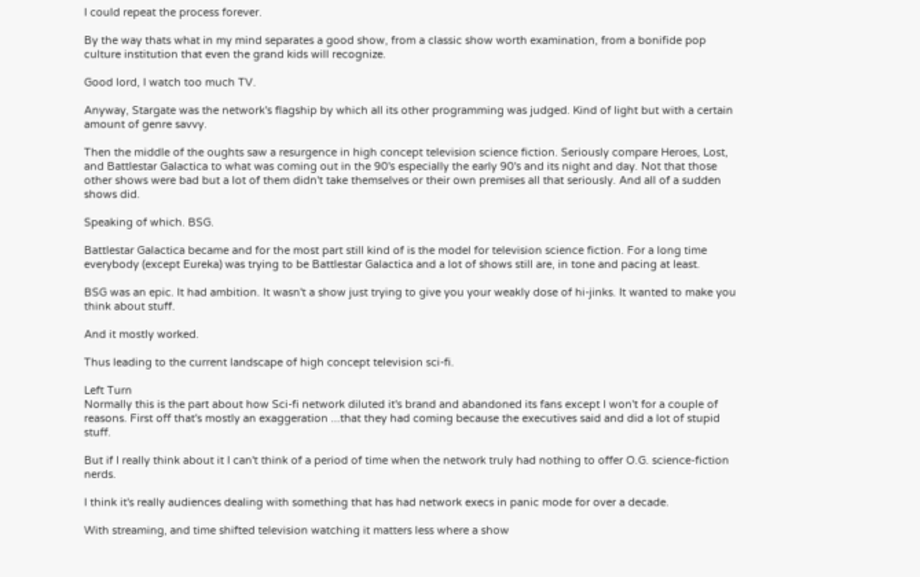I could repeat the process forever.

By the way thats what in my mind separates a good show, from a classic show worth examination, from a bonifide pop culture institution that even the grand kids will recognize.

Good lord, I watch too much TV.

Anyway, Stargate was the network's flagship by which all its other programming was judged. Kind of light but with a certain amount of genre savvy.

Then the middle of the oughts saw a resurgence in high concept television science fiction. Seriously compare Heroes, Lost, and Battlestar Galactica to what was coming out in the 90's especially the early 90's and its night and day. Not that those other shows were bad but a lot of them didn't take themselves or their own premises all that seriously. And all of a sudden shows did.

Speaking of which. BSG.

Battlestar Galactica became and for the most part still kind of is the model for television science fiction. For a long time everybody (except Eureka) was trying to be Battlestar Galactica and a lot of shows still are, in tone and pacing at least.

BSG was an epic. It had ambition. It wasn't a show just trying to give you your weakly dose of hi-jinks. It wanted to make you think about stuff.

And it mostly worked.

Thus leading to the current landscape of high concept television sci-fi.

Left Turn
Normally this is the part about how Sci-fi network diluted it's brand and abandoned its fans except I won't for a couple of reasons. First off that's mostly an exaggeration ...that they had coming because the executives said and did a lot of stupid stuff.

But if I really think about it I can't think of a period of time when the network truly had nothing to offer O.G. science-fiction nerds.

I think it's really audiences dealing with something that has had network execs in panic mode for over a decade.

With streaming, and time shifted television watching it matters less where a show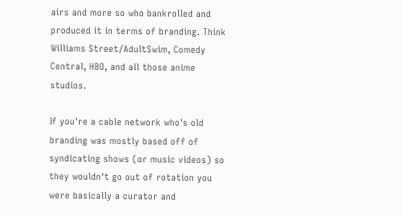airs and more so who bankrolled and produced it in terms of branding. Think Williams Street/AdultSwim, Comedy Central, HBO, and all those anime studios.

If you're a cable network who's old branding was mostly based off of syndicating shows (or music videos) so they wouldn't go out of rotation you were basically a curator and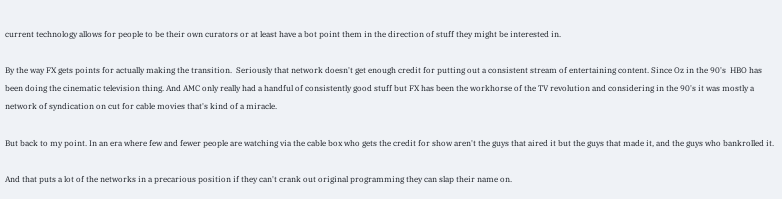current technology allows for people to be their own curators or at least have a bot point them in the direction of stuff they might be interested in.

By the way FX gets points for actually making the transition.  Seriously that network doesn't get enough credit for putting out a consistent stream of entertaining content. Since Oz in the 90's  HBO has been doing the cinematic television thing. And AMC only really had a handful of consistently good stuff but FX has been the workhorse of the TV revolution and considering in the 90's it was mostly a network of syndication on cut for cable movies that's kind of a miracle.

But back to my point. In an era where few and fewer people are watching via the cable box who gets the credit for show aren't the guys that aired it but the guys that made it, and the guys who bankrolled it.

And that puts a lot of the networks in a precarious position if they can't crank out original programming they can slap their name on.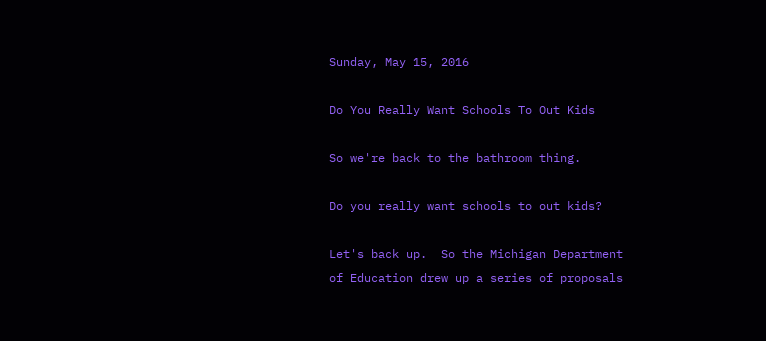Sunday, May 15, 2016

Do You Really Want Schools To Out Kids

So we're back to the bathroom thing.

Do you really want schools to out kids?

Let's back up.  So the Michigan Department of Education drew up a series of proposals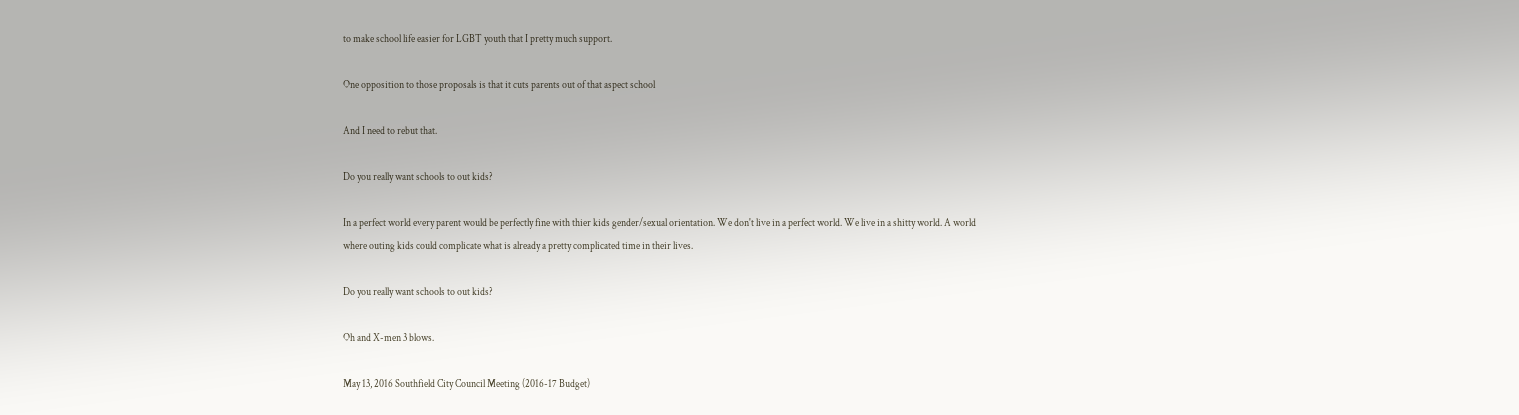to make school life easier for LGBT youth that I pretty much support.

One opposition to those proposals is that it cuts parents out of that aspect school

And I need to rebut that.

Do you really want schools to out kids?

In a perfect world every parent would be perfectly fine with thier kids gender/sexual orientation. We don't live in a perfect world. We live in a shitty world. A world where outing kids could complicate what is already a pretty complicated time in their lives.

Do you really want schools to out kids?

Oh and X-men 3 blows.

May 13, 2016 Southfield City Council Meeting (2016-17 Budget)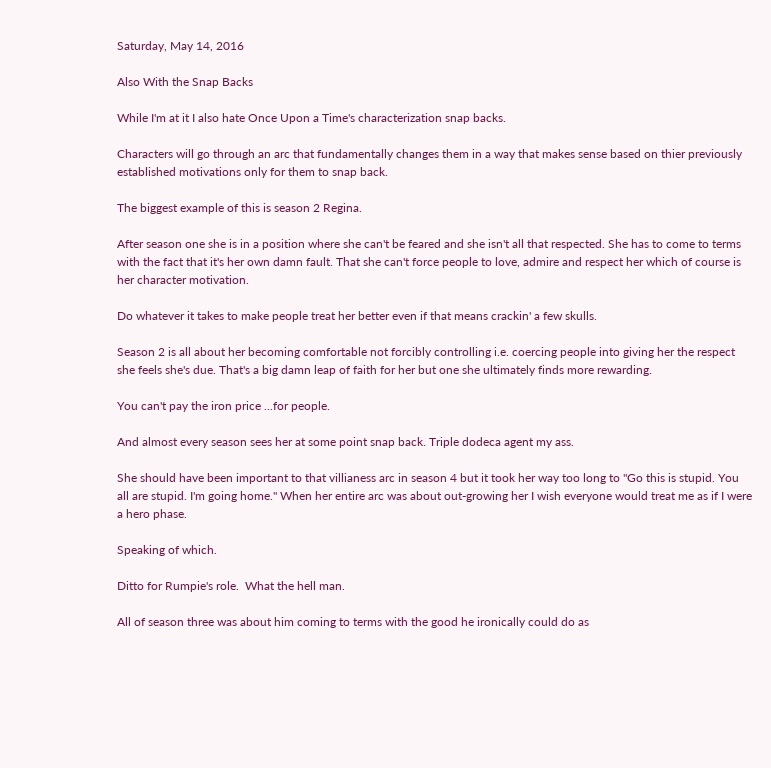Saturday, May 14, 2016

Also With the Snap Backs

While I'm at it I also hate Once Upon a Time's characterization snap backs.

Characters will go through an arc that fundamentally changes them in a way that makes sense based on thier previously established motivations only for them to snap back.

The biggest example of this is season 2 Regina.

After season one she is in a position where she can't be feared and she isn't all that respected. She has to come to terms with the fact that it's her own damn fault. That she can't force people to love, admire and respect her which of course is her character motivation.

Do whatever it takes to make people treat her better even if that means crackin' a few skulls.

Season 2 is all about her becoming comfortable not forcibly controlling i.e. coercing people into giving her the respect she feels she's due. That's a big damn leap of faith for her but one she ultimately finds more rewarding.

You can't pay the iron price ...for people.

And almost every season sees her at some point snap back. Triple dodeca agent my ass.

She should have been important to that villianess arc in season 4 but it took her way too long to "Go this is stupid. You all are stupid. I'm going home." When her entire arc was about out-growing her I wish everyone would treat me as if I were a hero phase.

Speaking of which.

Ditto for Rumpie's role.  What the hell man.

All of season three was about him coming to terms with the good he ironically could do as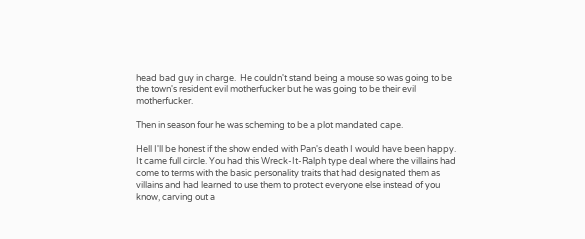head bad guy in charge.  He couldn't stand being a mouse so was going to be the town's resident evil motherfucker but he was going to be their evil motherfucker.

Then in season four he was scheming to be a plot mandated cape.

Hell I'll be honest if the show ended with Pan's death I would have been happy. It came full circle. You had this Wreck-It-Ralph type deal where the villains had come to terms with the basic personality traits that had designated them as villains and had learned to use them to protect everyone else instead of you know, carving out a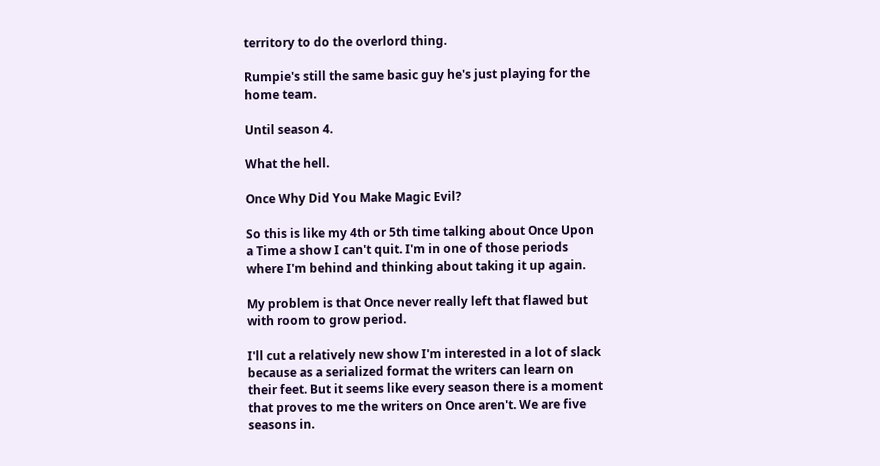territory to do the overlord thing.

Rumpie's still the same basic guy he's just playing for the home team.

Until season 4.

What the hell.

Once Why Did You Make Magic Evil?

So this is like my 4th or 5th time talking about Once Upon a Time a show I can't quit. I'm in one of those periods where I'm behind and thinking about taking it up again.

My problem is that Once never really left that flawed but with room to grow period.

I'll cut a relatively new show I'm interested in a lot of slack because as a serialized format the writers can learn on their feet. But it seems like every season there is a moment that proves to me the writers on Once aren't. We are five seasons in.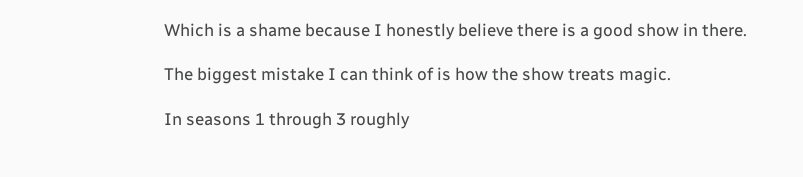Which is a shame because I honestly believe there is a good show in there.

The biggest mistake I can think of is how the show treats magic.

In seasons 1 through 3 roughly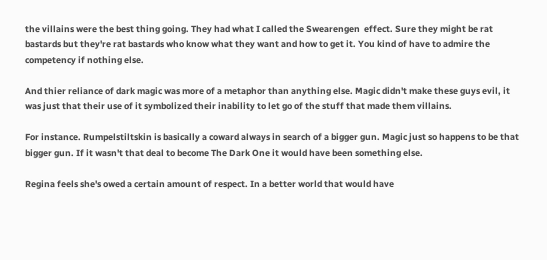the villains were the best thing going. They had what I called the Swearengen  effect. Sure they might be rat bastards but they're rat bastards who know what they want and how to get it. You kind of have to admire the competency if nothing else.

And thier reliance of dark magic was more of a metaphor than anything else. Magic didn't make these guys evil, it was just that their use of it symbolized their inability to let go of the stuff that made them villains.

For instance. Rumpelstiltskin is basically a coward always in search of a bigger gun. Magic just so happens to be that bigger gun. If it wasn't that deal to become The Dark One it would have been something else.

Regina feels she's owed a certain amount of respect. In a better world that would have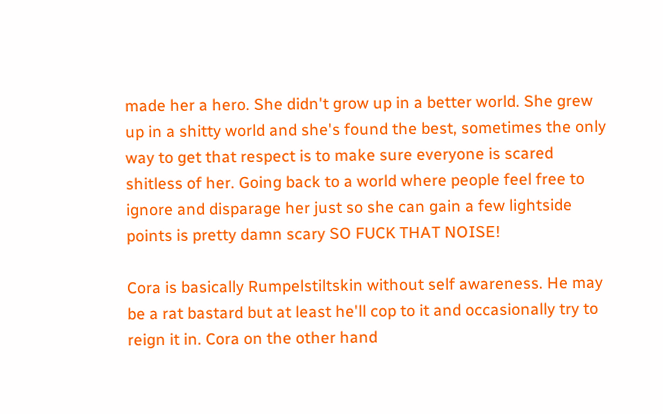made her a hero. She didn't grow up in a better world. She grew up in a shitty world and she's found the best, sometimes the only way to get that respect is to make sure everyone is scared shitless of her. Going back to a world where people feel free to ignore and disparage her just so she can gain a few lightside points is pretty damn scary SO FUCK THAT NOISE!

Cora is basically Rumpelstiltskin without self awareness. He may be a rat bastard but at least he'll cop to it and occasionally try to reign it in. Cora on the other hand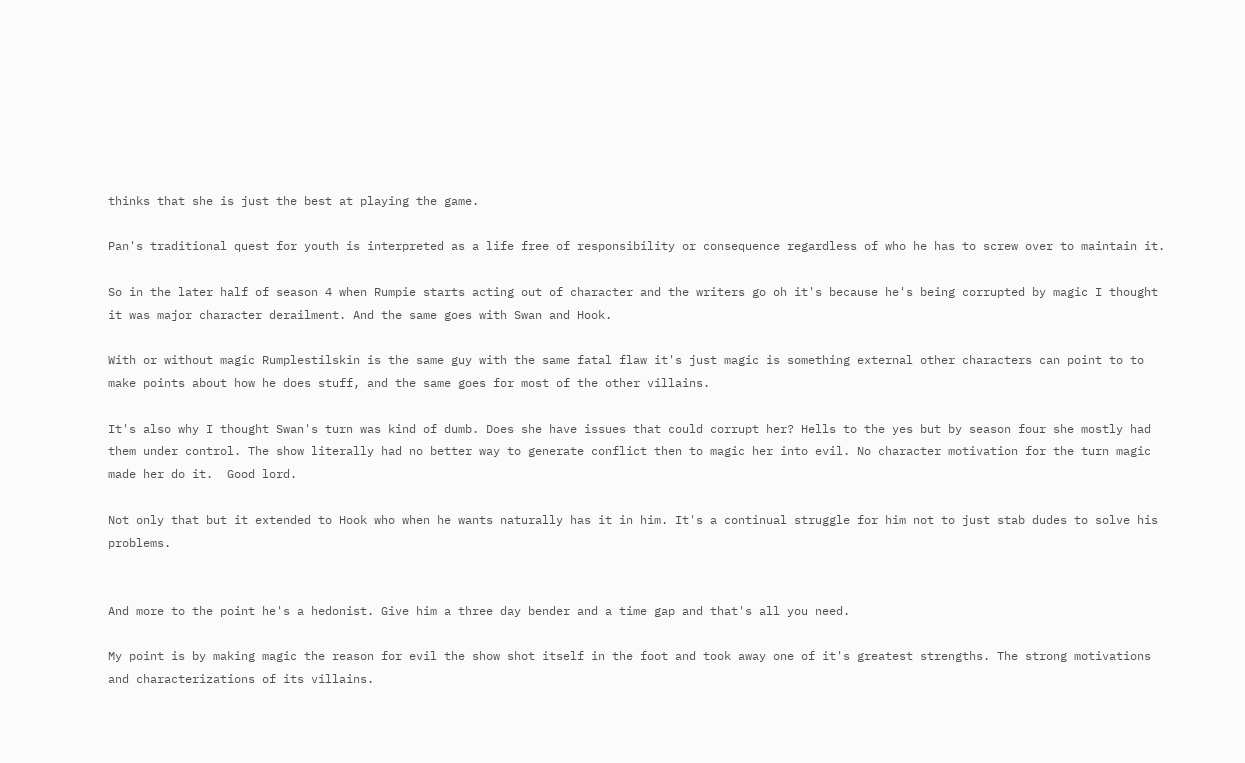thinks that she is just the best at playing the game.

Pan's traditional quest for youth is interpreted as a life free of responsibility or consequence regardless of who he has to screw over to maintain it.

So in the later half of season 4 when Rumpie starts acting out of character and the writers go oh it's because he's being corrupted by magic I thought it was major character derailment. And the same goes with Swan and Hook.

With or without magic Rumplestilskin is the same guy with the same fatal flaw it's just magic is something external other characters can point to to make points about how he does stuff, and the same goes for most of the other villains.

It's also why I thought Swan's turn was kind of dumb. Does she have issues that could corrupt her? Hells to the yes but by season four she mostly had them under control. The show literally had no better way to generate conflict then to magic her into evil. No character motivation for the turn magic made her do it.  Good lord.

Not only that but it extended to Hook who when he wants naturally has it in him. It's a continual struggle for him not to just stab dudes to solve his problems.


And more to the point he's a hedonist. Give him a three day bender and a time gap and that's all you need.

My point is by making magic the reason for evil the show shot itself in the foot and took away one of it's greatest strengths. The strong motivations and characterizations of its villains.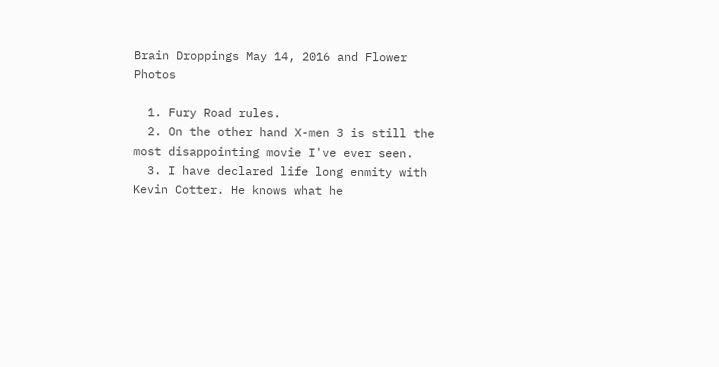Brain Droppings May 14, 2016 and Flower Photos

  1. Fury Road rules.
  2. On the other hand X-men 3 is still the most disappointing movie I've ever seen.
  3. I have declared life long enmity with Kevin Cotter. He knows what he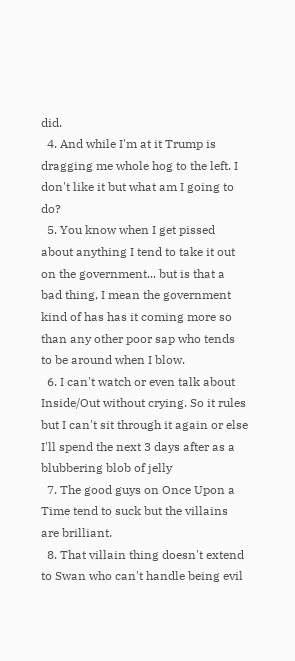did.
  4. And while I'm at it Trump is dragging me whole hog to the left. I don't like it but what am I going to do?
  5. You know when I get pissed about anything I tend to take it out on the government... but is that a bad thing, I mean the government kind of has has it coming more so than any other poor sap who tends to be around when I blow.
  6. I can't watch or even talk about Inside/Out without crying. So it rules but I can't sit through it again or else I'll spend the next 3 days after as a blubbering blob of jelly
  7. The good guys on Once Upon a Time tend to suck but the villains are brilliant.
  8. That villain thing doesn't extend to Swan who can't handle being evil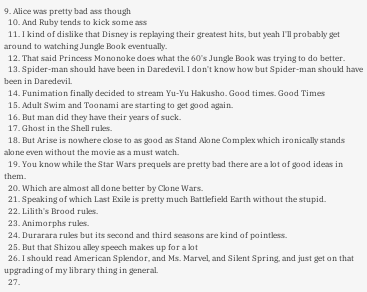9. Alice was pretty bad ass though
  10. And Ruby tends to kick some ass
  11. I kind of dislike that Disney is replaying their greatest hits, but yeah I'll probably get around to watching Jungle Book eventually.
  12. That said Princess Mononoke does what the 60's Jungle Book was trying to do better.
  13. Spider-man should have been in Daredevil. I don't know how but Spider-man should have been in Daredevil.
  14. Funimation finally decided to stream Yu-Yu Hakusho. Good times. Good Times
  15. Adult Swim and Toonami are starting to get good again.
  16. But man did they have their years of suck.
  17. Ghost in the Shell rules.
  18. But Arise is nowhere close to as good as Stand Alone Complex which ironically stands alone even without the movie as a must watch.
  19. You know while the Star Wars prequels are pretty bad there are a lot of good ideas in them.
  20. Which are almost all done better by Clone Wars.
  21. Speaking of which Last Exile is pretty much Battlefield Earth without the stupid.
  22. Lilith's Brood rules.
  23. Animorphs rules.
  24. Durarara rules but its second and third seasons are kind of pointless.
  25. But that Shizou alley speech makes up for a lot
  26. I should read American Splendor, and Ms. Marvel, and Silent Spring, and just get on that upgrading of my library thing in general.
  27.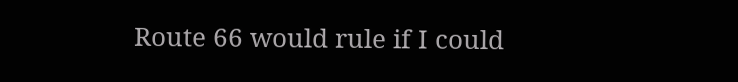Route 66 would rule if I could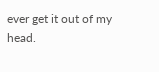ever get it out of my head.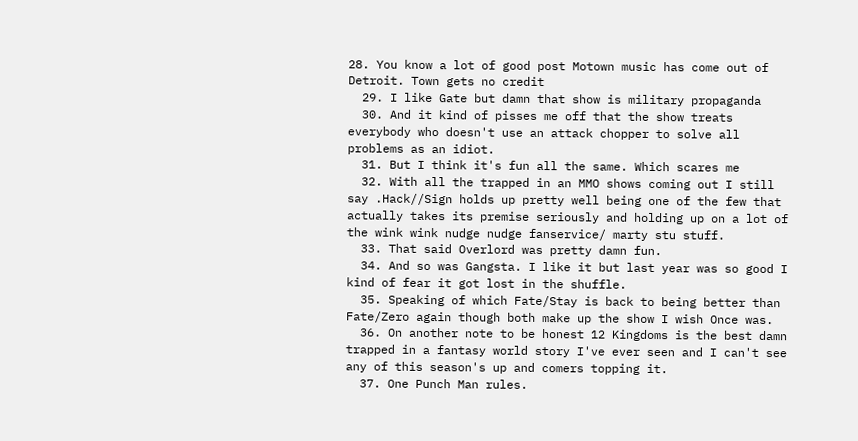28. You know a lot of good post Motown music has come out of Detroit. Town gets no credit
  29. I like Gate but damn that show is military propaganda
  30. And it kind of pisses me off that the show treats everybody who doesn't use an attack chopper to solve all problems as an idiot.
  31. But I think it's fun all the same. Which scares me
  32. With all the trapped in an MMO shows coming out I still say .Hack//Sign holds up pretty well being one of the few that actually takes its premise seriously and holding up on a lot of the wink wink nudge nudge fanservice/ marty stu stuff.
  33. That said Overlord was pretty damn fun.
  34. And so was Gangsta. I like it but last year was so good I kind of fear it got lost in the shuffle.
  35. Speaking of which Fate/Stay is back to being better than Fate/Zero again though both make up the show I wish Once was.
  36. On another note to be honest 12 Kingdoms is the best damn trapped in a fantasy world story I've ever seen and I can't see any of this season's up and comers topping it.
  37. One Punch Man rules.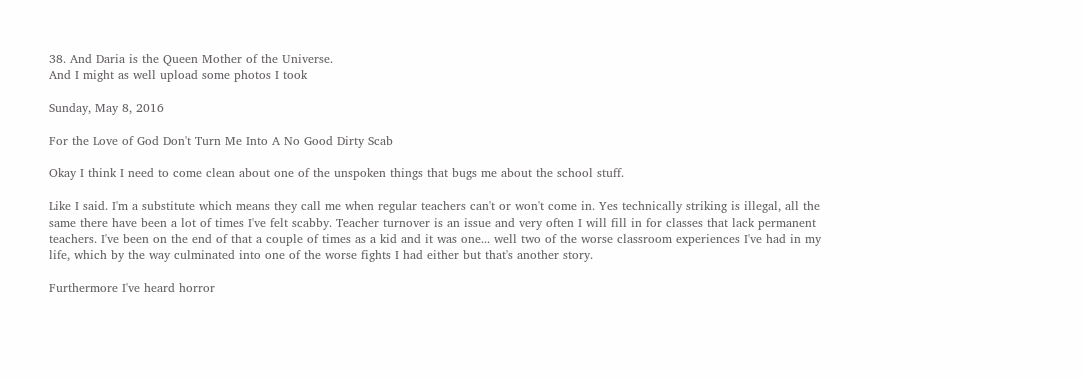38. And Daria is the Queen Mother of the Universe.
And I might as well upload some photos I took

Sunday, May 8, 2016

For the Love of God Don't Turn Me Into A No Good Dirty Scab

Okay I think I need to come clean about one of the unspoken things that bugs me about the school stuff.

Like I said. I'm a substitute which means they call me when regular teachers can't or won't come in. Yes technically striking is illegal, all the same there have been a lot of times I've felt scabby. Teacher turnover is an issue and very often I will fill in for classes that lack permanent teachers. I've been on the end of that a couple of times as a kid and it was one... well two of the worse classroom experiences I've had in my life, which by the way culminated into one of the worse fights I had either but that's another story.

Furthermore I've heard horror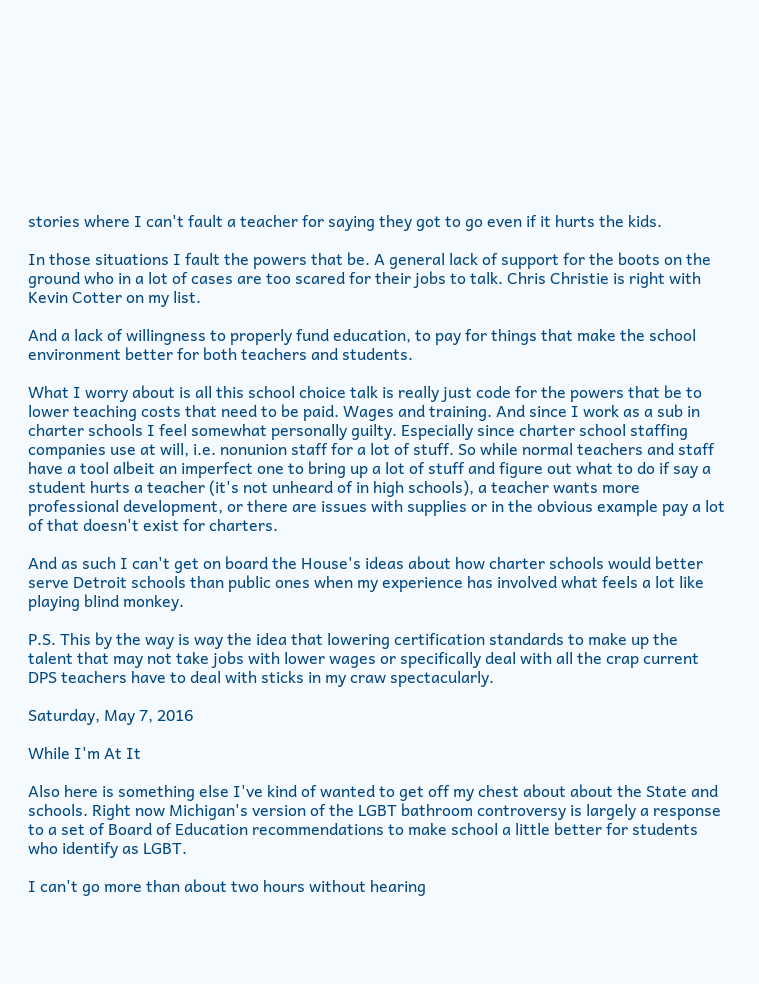stories where I can't fault a teacher for saying they got to go even if it hurts the kids.

In those situations I fault the powers that be. A general lack of support for the boots on the ground who in a lot of cases are too scared for their jobs to talk. Chris Christie is right with Kevin Cotter on my list.

And a lack of willingness to properly fund education, to pay for things that make the school environment better for both teachers and students.

What I worry about is all this school choice talk is really just code for the powers that be to lower teaching costs that need to be paid. Wages and training. And since I work as a sub in charter schools I feel somewhat personally guilty. Especially since charter school staffing companies use at will, i.e. nonunion staff for a lot of stuff. So while normal teachers and staff have a tool albeit an imperfect one to bring up a lot of stuff and figure out what to do if say a student hurts a teacher (it's not unheard of in high schools), a teacher wants more professional development, or there are issues with supplies or in the obvious example pay a lot of that doesn't exist for charters.

And as such I can't get on board the House's ideas about how charter schools would better serve Detroit schools than public ones when my experience has involved what feels a lot like playing blind monkey.

P.S. This by the way is way the idea that lowering certification standards to make up the talent that may not take jobs with lower wages or specifically deal with all the crap current DPS teachers have to deal with sticks in my craw spectacularly.

Saturday, May 7, 2016

While I'm At It

Also here is something else I've kind of wanted to get off my chest about about the State and schools. Right now Michigan's version of the LGBT bathroom controversy is largely a response to a set of Board of Education recommendations to make school a little better for students who identify as LGBT.

I can't go more than about two hours without hearing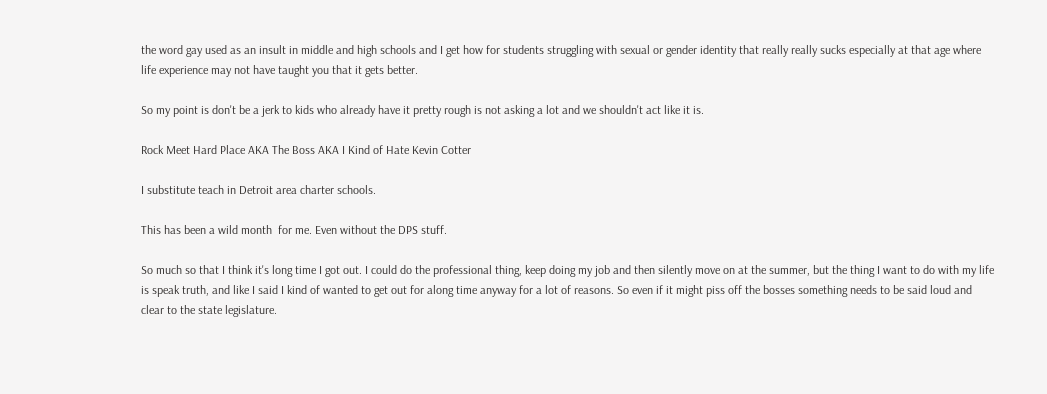the word gay used as an insult in middle and high schools and I get how for students struggling with sexual or gender identity that really really sucks especially at that age where life experience may not have taught you that it gets better.

So my point is don't be a jerk to kids who already have it pretty rough is not asking a lot and we shouldn't act like it is.

Rock Meet Hard Place AKA The Boss AKA I Kind of Hate Kevin Cotter

I substitute teach in Detroit area charter schools.

This has been a wild month  for me. Even without the DPS stuff.

So much so that I think it's long time I got out. I could do the professional thing, keep doing my job and then silently move on at the summer, but the thing I want to do with my life is speak truth, and like I said I kind of wanted to get out for along time anyway for a lot of reasons. So even if it might piss off the bosses something needs to be said loud and clear to the state legislature.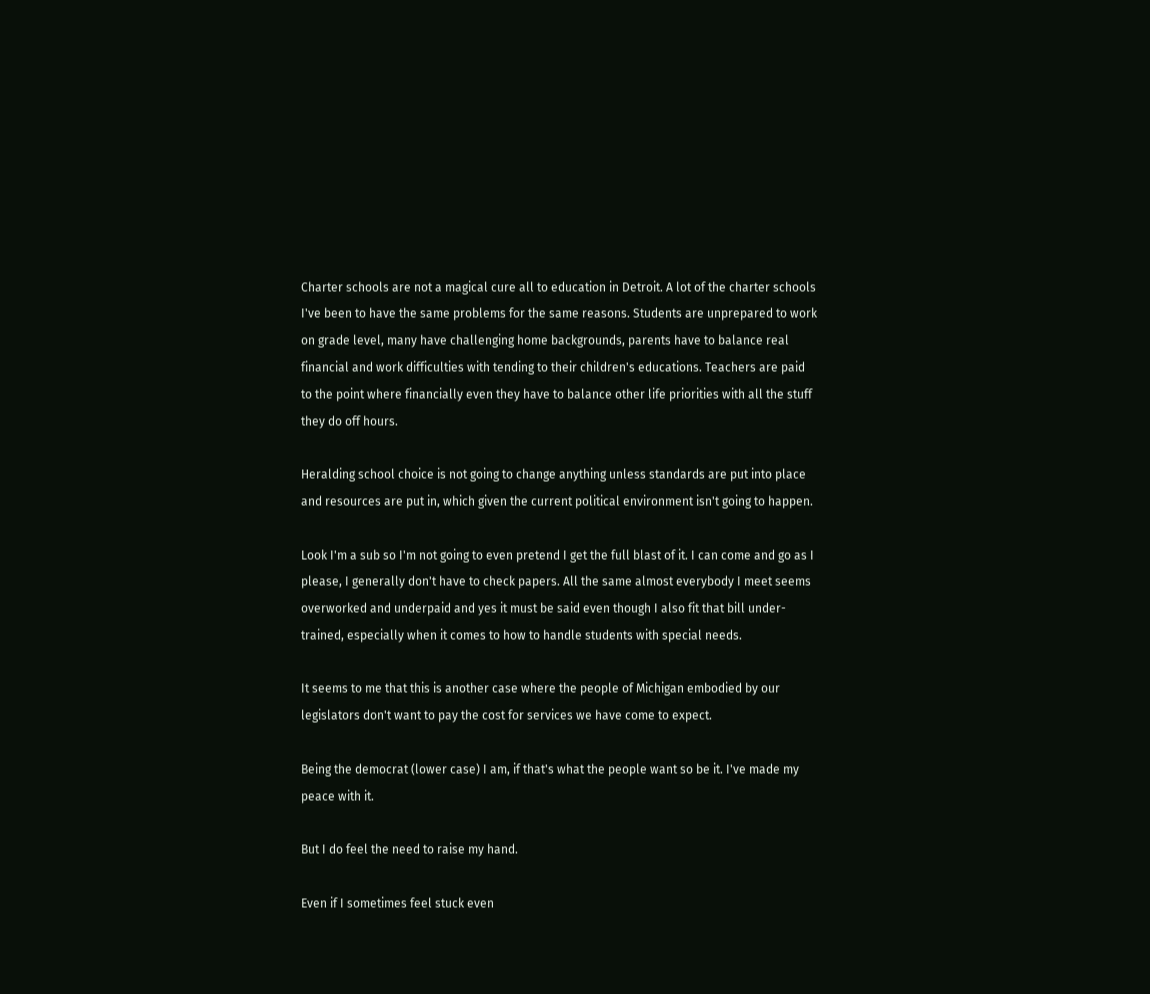Charter schools are not a magical cure all to education in Detroit. A lot of the charter schools I've been to have the same problems for the same reasons. Students are unprepared to work on grade level, many have challenging home backgrounds, parents have to balance real financial and work difficulties with tending to their children's educations. Teachers are paid to the point where financially even they have to balance other life priorities with all the stuff they do off hours.

Heralding school choice is not going to change anything unless standards are put into place and resources are put in, which given the current political environment isn't going to happen.

Look I'm a sub so I'm not going to even pretend I get the full blast of it. I can come and go as I please, I generally don't have to check papers. All the same almost everybody I meet seems overworked and underpaid and yes it must be said even though I also fit that bill under-trained, especially when it comes to how to handle students with special needs.

It seems to me that this is another case where the people of Michigan embodied by our legislators don't want to pay the cost for services we have come to expect.

Being the democrat (lower case) I am, if that's what the people want so be it. I've made my peace with it.

But I do feel the need to raise my hand.

Even if I sometimes feel stuck even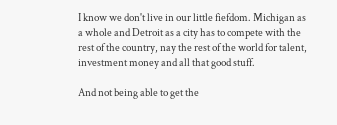I know we don't live in our little fiefdom. Michigan as a whole and Detroit as a city has to compete with the rest of the country, nay the rest of the world for talent, investment money and all that good stuff.

And not being able to get the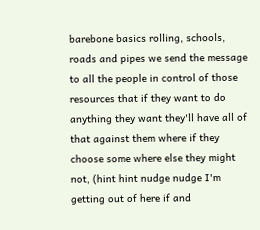barebone basics rolling, schools, roads and pipes we send the message to all the people in control of those resources that if they want to do anything they want they'll have all of that against them where if they choose some where else they might not, (hint hint nudge nudge I'm getting out of here if and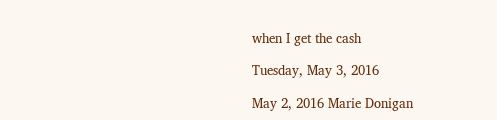when I get the cash

Tuesday, May 3, 2016

May 2, 2016 Marie Donigan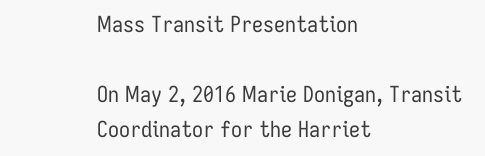Mass Transit Presentation

On May 2, 2016 Marie Donigan, Transit Coordinator for the Harriet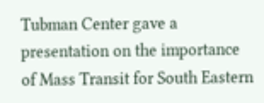Tubman Center gave a presentation on the importance of Mass Transit for South Eastern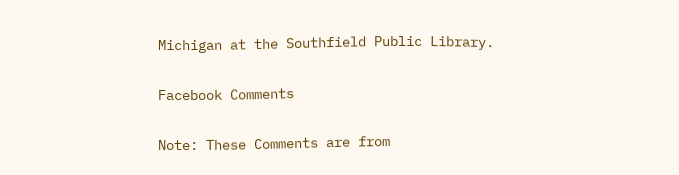Michigan at the Southfield Public Library.

Facebook Comments

Note: These Comments are from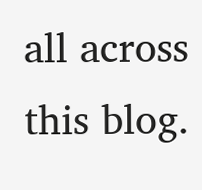all across this blog.